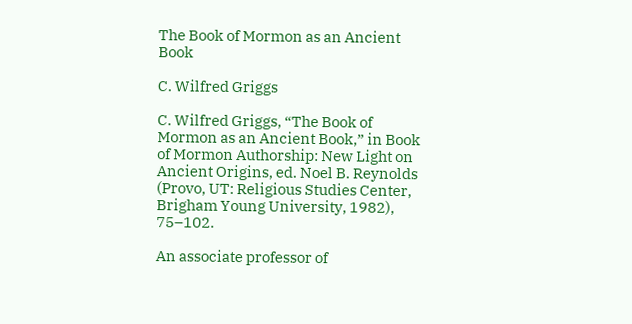The Book of Mormon as an Ancient Book

C. Wilfred Griggs

C. Wilfred Griggs, “The Book of Mormon as an Ancient Book,” in Book of Mormon Authorship: New Light on Ancient Origins, ed. Noel B. Reynolds (Provo, UT: Religious Studies Center, Brigham Young University, 1982), 75–102.

An associate professor of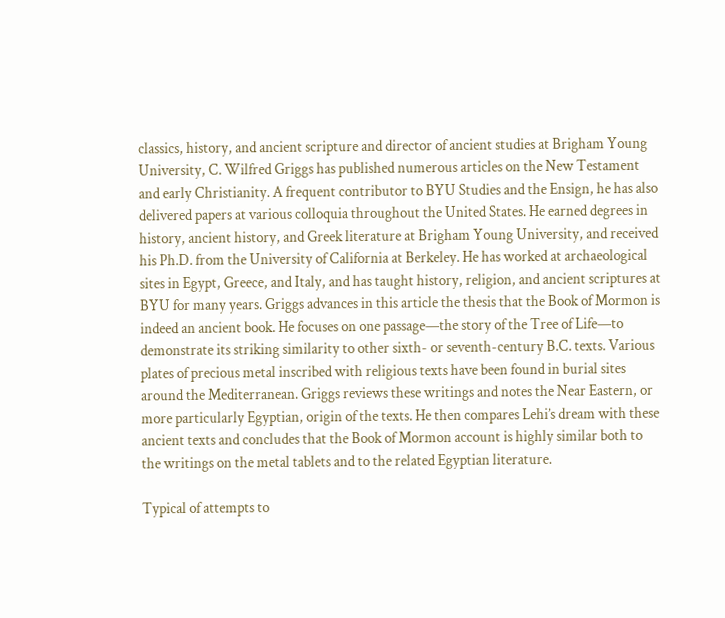classics, history, and ancient scripture and director of ancient studies at Brigham Young University, C. Wilfred Griggs has published numerous articles on the New Testament and early Christianity. A frequent contributor to BYU Studies and the Ensign, he has also delivered papers at various colloquia throughout the United States. He earned degrees in history, ancient history, and Greek literature at Brigham Young University, and received his Ph.D. from the University of California at Berkeley. He has worked at archaeological sites in Egypt, Greece, and Italy, and has taught history, religion, and ancient scriptures at BYU for many years. Griggs advances in this article the thesis that the Book of Mormon is indeed an ancient book. He focuses on one passage—the story of the Tree of Life—to demonstrate its striking similarity to other sixth- or seventh-century B.C. texts. Various plates of precious metal inscribed with religious texts have been found in burial sites around the Mediterranean. Griggs reviews these writings and notes the Near Eastern, or more particularly Egyptian, origin of the texts. He then compares Lehi’s dream with these ancient texts and concludes that the Book of Mormon account is highly similar both to the writings on the metal tablets and to the related Egyptian literature.

Typical of attempts to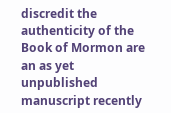discredit the authenticity of the Book of Mormon are an as yet unpublished manuscript recently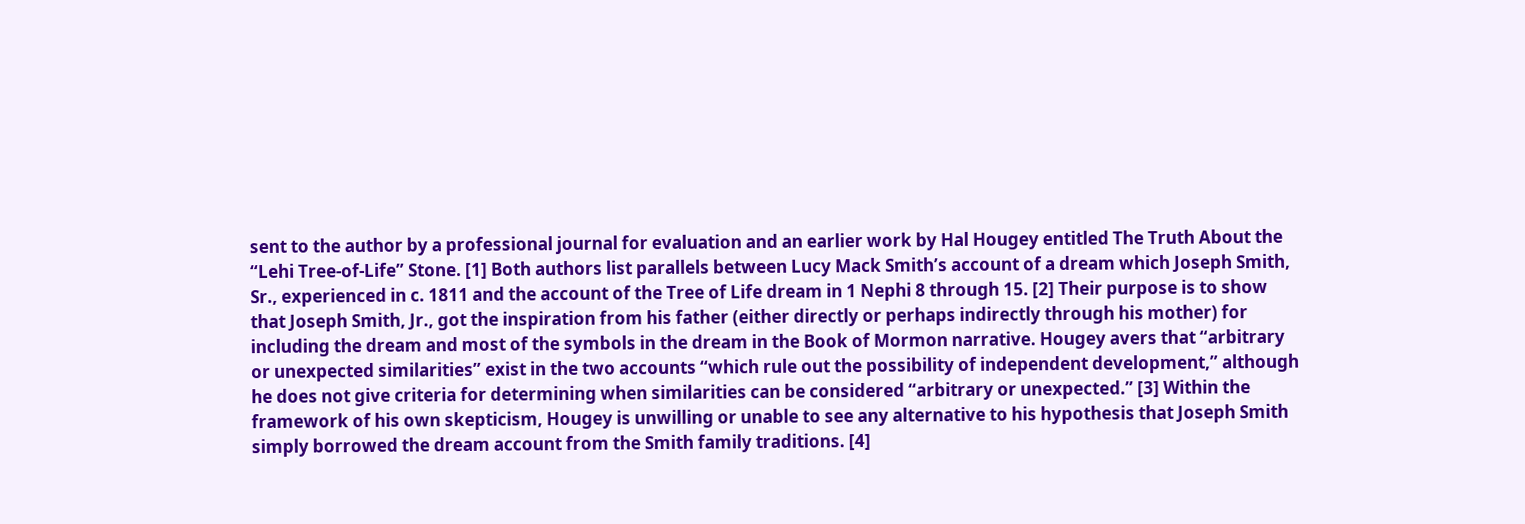sent to the author by a professional journal for evaluation and an earlier work by Hal Hougey entitled The Truth About the “Lehi Tree-of-Life” Stone. [1] Both authors list parallels between Lucy Mack Smith’s account of a dream which Joseph Smith, Sr., experienced in c. 1811 and the account of the Tree of Life dream in 1 Nephi 8 through 15. [2] Their purpose is to show that Joseph Smith, Jr., got the inspiration from his father (either directly or perhaps indirectly through his mother) for including the dream and most of the symbols in the dream in the Book of Mormon narrative. Hougey avers that “arbitrary or unexpected similarities” exist in the two accounts “which rule out the possibility of independent development,” although he does not give criteria for determining when similarities can be considered “arbitrary or unexpected.” [3] Within the framework of his own skepticism, Hougey is unwilling or unable to see any alternative to his hypothesis that Joseph Smith simply borrowed the dream account from the Smith family traditions. [4]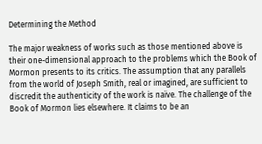Determining the Method

The major weakness of works such as those mentioned above is their one-dimensional approach to the problems which the Book of Mormon presents to its critics. The assumption that any parallels from the world of Joseph Smith, real or imagined, are sufficient to discredit the authenticity of the work is naïve. The challenge of the Book of Mormon lies elsewhere. It claims to be an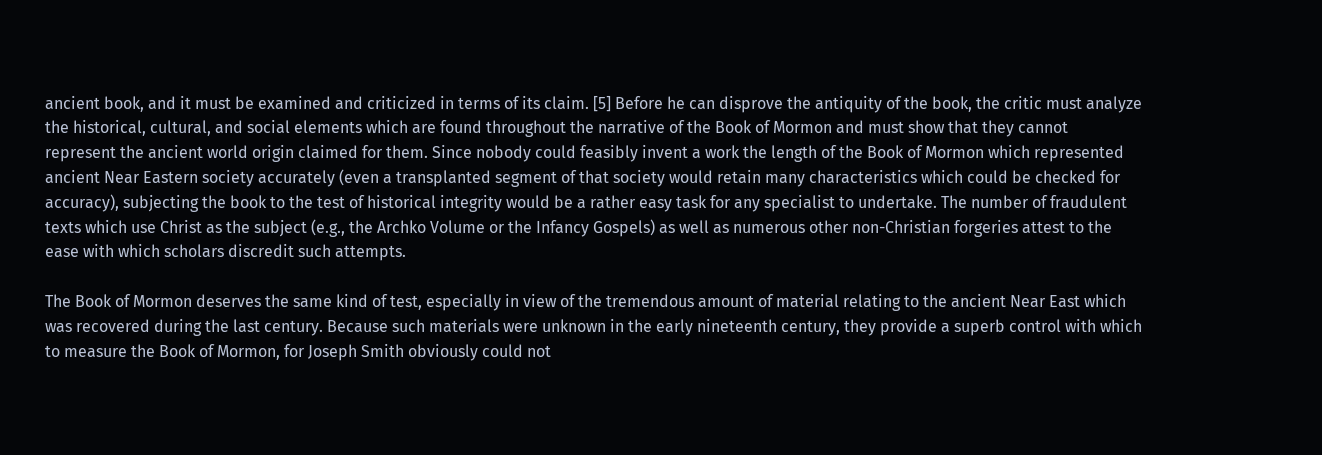ancient book, and it must be examined and criticized in terms of its claim. [5] Before he can disprove the antiquity of the book, the critic must analyze the historical, cultural, and social elements which are found throughout the narrative of the Book of Mormon and must show that they cannot represent the ancient world origin claimed for them. Since nobody could feasibly invent a work the length of the Book of Mormon which represented ancient Near Eastern society accurately (even a transplanted segment of that society would retain many characteristics which could be checked for accuracy), subjecting the book to the test of historical integrity would be a rather easy task for any specialist to undertake. The number of fraudulent texts which use Christ as the subject (e.g., the Archko Volume or the Infancy Gospels) as well as numerous other non-Christian forgeries attest to the ease with which scholars discredit such attempts.

The Book of Mormon deserves the same kind of test, especially in view of the tremendous amount of material relating to the ancient Near East which was recovered during the last century. Because such materials were unknown in the early nineteenth century, they provide a superb control with which to measure the Book of Mormon, for Joseph Smith obviously could not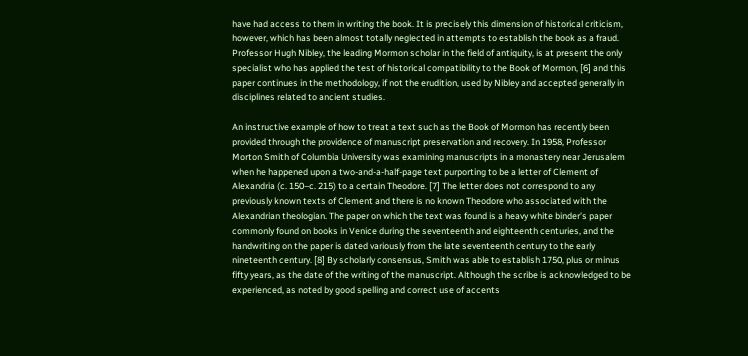have had access to them in writing the book. It is precisely this dimension of historical criticism, however, which has been almost totally neglected in attempts to establish the book as a fraud. Professor Hugh Nibley, the leading Mormon scholar in the field of antiquity, is at present the only specialist who has applied the test of historical compatibility to the Book of Mormon, [6] and this paper continues in the methodology, if not the erudition, used by Nibley and accepted generally in disciplines related to ancient studies.

An instructive example of how to treat a text such as the Book of Mormon has recently been provided through the providence of manuscript preservation and recovery. In 1958, Professor Morton Smith of Columbia University was examining manuscripts in a monastery near Jerusalem when he happened upon a two-and-a-half-page text purporting to be a letter of Clement of Alexandria (c. 150–c. 215) to a certain Theodore. [7] The letter does not correspond to any previously known texts of Clement and there is no known Theodore who associated with the Alexandrian theologian. The paper on which the text was found is a heavy white binder’s paper commonly found on books in Venice during the seventeenth and eighteenth centuries, and the handwriting on the paper is dated variously from the late seventeenth century to the early nineteenth century. [8] By scholarly consensus, Smith was able to establish 1750, plus or minus fifty years, as the date of the writing of the manuscript. Although the scribe is acknowledged to be experienced, as noted by good spelling and correct use of accents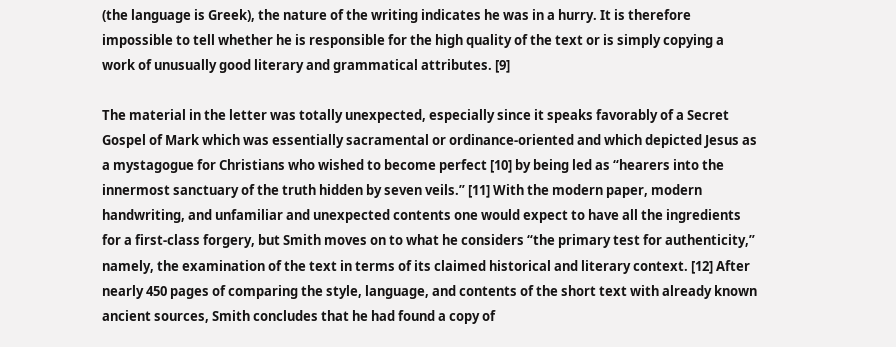(the language is Greek), the nature of the writing indicates he was in a hurry. It is therefore impossible to tell whether he is responsible for the high quality of the text or is simply copying a work of unusually good literary and grammatical attributes. [9]

The material in the letter was totally unexpected, especially since it speaks favorably of a Secret Gospel of Mark which was essentially sacramental or ordinance-oriented and which depicted Jesus as a mystagogue for Christians who wished to become perfect [10] by being led as “hearers into the innermost sanctuary of the truth hidden by seven veils.” [11] With the modern paper, modern handwriting, and unfamiliar and unexpected contents one would expect to have all the ingredients for a first-class forgery, but Smith moves on to what he considers “the primary test for authenticity,” namely, the examination of the text in terms of its claimed historical and literary context. [12] After nearly 450 pages of comparing the style, language, and contents of the short text with already known ancient sources, Smith concludes that he had found a copy of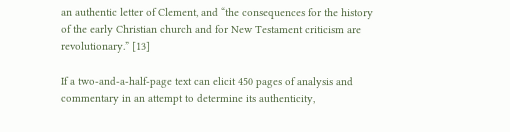an authentic letter of Clement, and “the consequences for the history of the early Christian church and for New Testament criticism are revolutionary.” [13]

If a two-and-a-half-page text can elicit 450 pages of analysis and commentary in an attempt to determine its authenticity,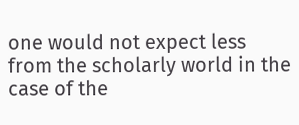one would not expect less from the scholarly world in the case of the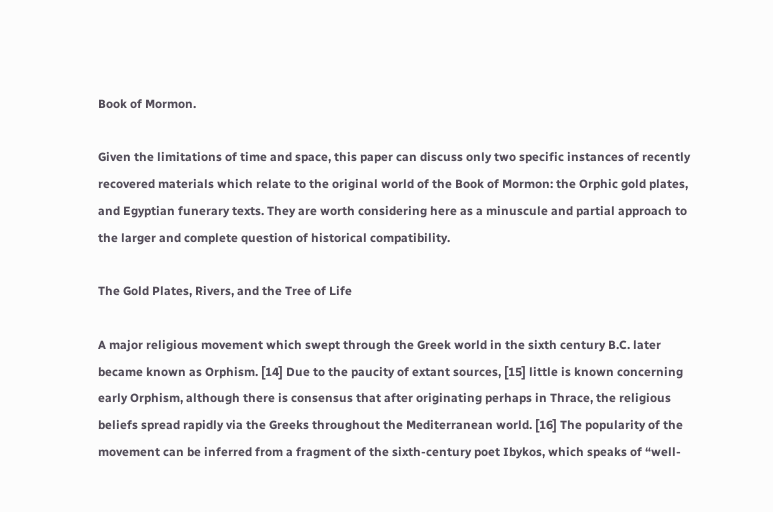Book of Mormon.

Given the limitations of time and space, this paper can discuss only two specific instances of recently recovered materials which relate to the original world of the Book of Mormon: the Orphic gold plates, and Egyptian funerary texts. They are worth considering here as a minuscule and partial approach to the larger and complete question of historical compatibility.

The Gold Plates, Rivers, and the Tree of Life

A major religious movement which swept through the Greek world in the sixth century B.C. later became known as Orphism. [14] Due to the paucity of extant sources, [15] little is known concerning early Orphism, although there is consensus that after originating perhaps in Thrace, the religious beliefs spread rapidly via the Greeks throughout the Mediterranean world. [16] The popularity of the movement can be inferred from a fragment of the sixth-century poet Ibykos, which speaks of “well-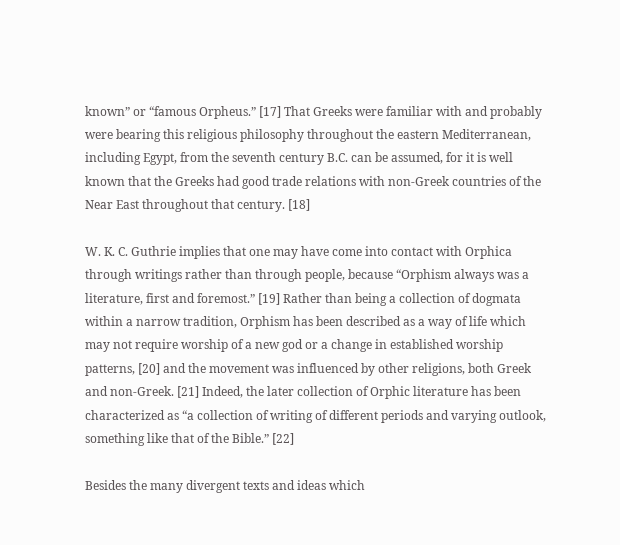known” or “famous Orpheus.” [17] That Greeks were familiar with and probably were bearing this religious philosophy throughout the eastern Mediterranean, including Egypt, from the seventh century B.C. can be assumed, for it is well known that the Greeks had good trade relations with non-Greek countries of the Near East throughout that century. [18]

W. K. C. Guthrie implies that one may have come into contact with Orphica through writings rather than through people, because “Orphism always was a literature, first and foremost.” [19] Rather than being a collection of dogmata within a narrow tradition, Orphism has been described as a way of life which may not require worship of a new god or a change in established worship patterns, [20] and the movement was influenced by other religions, both Greek and non-Greek. [21] Indeed, the later collection of Orphic literature has been characterized as “a collection of writing of different periods and varying outlook, something like that of the Bible.” [22]

Besides the many divergent texts and ideas which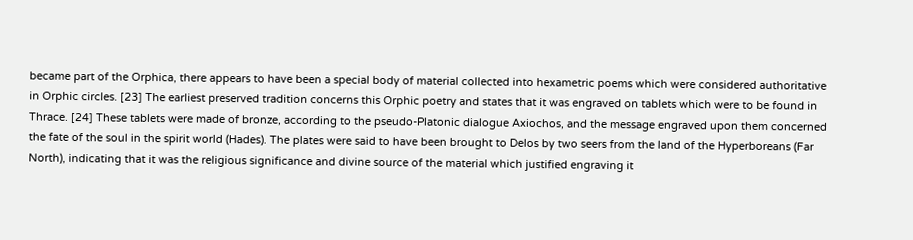became part of the Orphica, there appears to have been a special body of material collected into hexametric poems which were considered authoritative in Orphic circles. [23] The earliest preserved tradition concerns this Orphic poetry and states that it was engraved on tablets which were to be found in Thrace. [24] These tablets were made of bronze, according to the pseudo-Platonic dialogue Axiochos, and the message engraved upon them concerned the fate of the soul in the spirit world (Hades). The plates were said to have been brought to Delos by two seers from the land of the Hyperboreans (Far North), indicating that it was the religious significance and divine source of the material which justified engraving it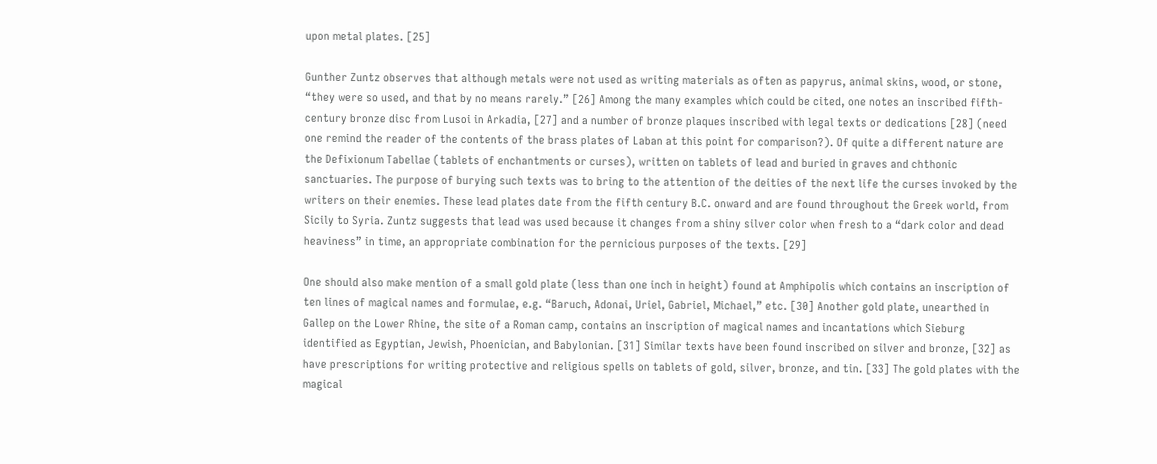upon metal plates. [25]

Gunther Zuntz observes that although metals were not used as writing materials as often as papyrus, animal skins, wood, or stone, “they were so used, and that by no means rarely.” [26] Among the many examples which could be cited, one notes an inscribed fifth-century bronze disc from Lusoi in Arkadia, [27] and a number of bronze plaques inscribed with legal texts or dedications [28] (need one remind the reader of the contents of the brass plates of Laban at this point for comparison?). Of quite a different nature are the Defixionum Tabellae (tablets of enchantments or curses), written on tablets of lead and buried in graves and chthonic sanctuaries. The purpose of burying such texts was to bring to the attention of the deities of the next life the curses invoked by the writers on their enemies. These lead plates date from the fifth century B.C. onward and are found throughout the Greek world, from Sicily to Syria. Zuntz suggests that lead was used because it changes from a shiny silver color when fresh to a “dark color and dead heaviness” in time, an appropriate combination for the pernicious purposes of the texts. [29]

One should also make mention of a small gold plate (less than one inch in height) found at Amphipolis which contains an inscription of ten lines of magical names and formulae, e.g. “Baruch, Adonai, Uriel, Gabriel, Michael,” etc. [30] Another gold plate, unearthed in Gallep on the Lower Rhine, the site of a Roman camp, contains an inscription of magical names and incantations which Sieburg identified as Egyptian, Jewish, Phoenician, and Babylonian. [31] Similar texts have been found inscribed on silver and bronze, [32] as have prescriptions for writing protective and religious spells on tablets of gold, silver, bronze, and tin. [33] The gold plates with the magical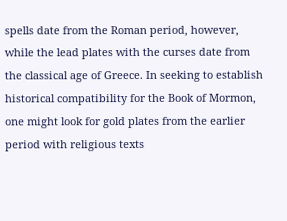spells date from the Roman period, however, while the lead plates with the curses date from the classical age of Greece. In seeking to establish historical compatibility for the Book of Mormon, one might look for gold plates from the earlier period with religious texts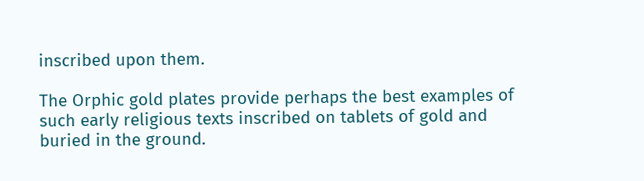inscribed upon them.

The Orphic gold plates provide perhaps the best examples of such early religious texts inscribed on tablets of gold and buried in the ground.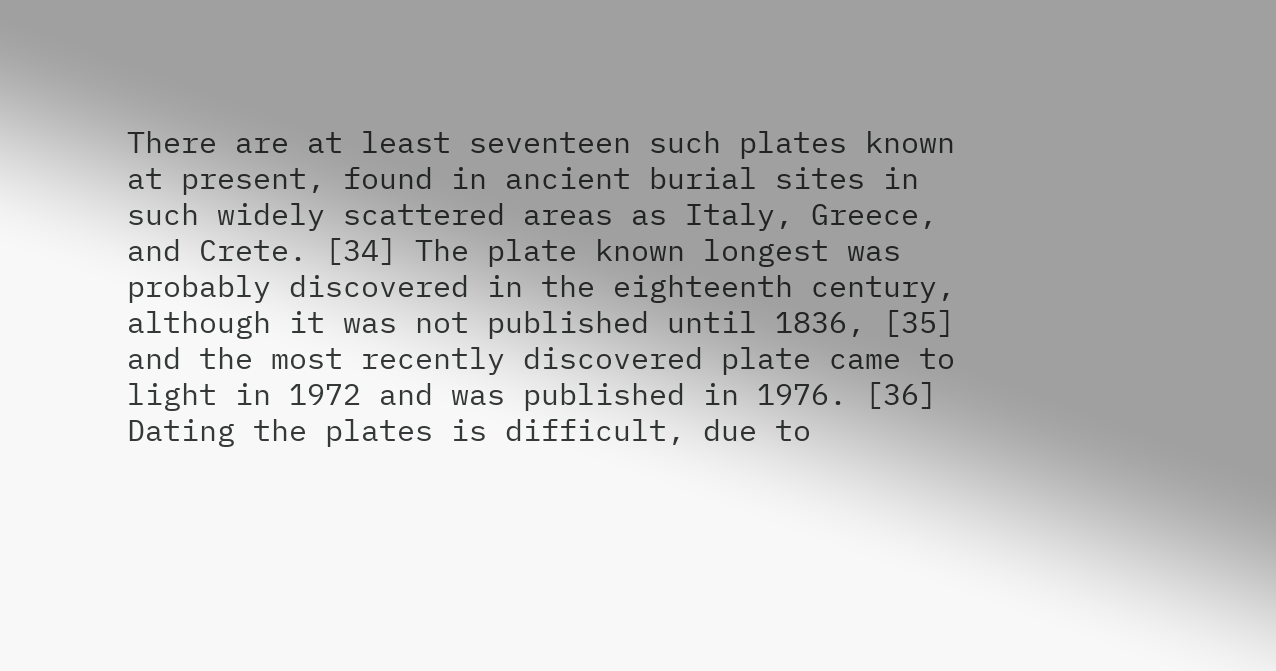There are at least seventeen such plates known at present, found in ancient burial sites in such widely scattered areas as Italy, Greece, and Crete. [34] The plate known longest was probably discovered in the eighteenth century, although it was not published until 1836, [35] and the most recently discovered plate came to light in 1972 and was published in 1976. [36] Dating the plates is difficult, due to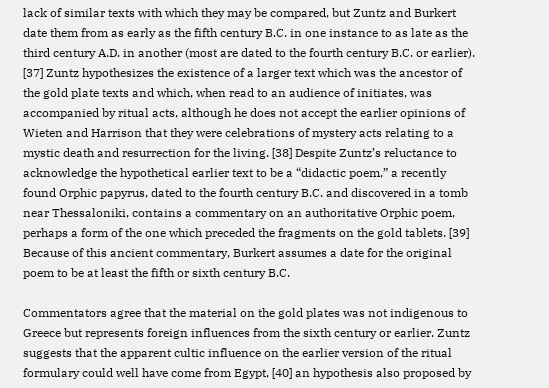lack of similar texts with which they may be compared, but Zuntz and Burkert date them from as early as the fifth century B.C. in one instance to as late as the third century A.D. in another (most are dated to the fourth century B.C. or earlier). [37] Zuntz hypothesizes the existence of a larger text which was the ancestor of the gold plate texts and which, when read to an audience of initiates, was accompanied by ritual acts, although he does not accept the earlier opinions of Wieten and Harrison that they were celebrations of mystery acts relating to a mystic death and resurrection for the living. [38] Despite Zuntz’s reluctance to acknowledge the hypothetical earlier text to be a “didactic poem,” a recently found Orphic papyrus, dated to the fourth century B.C. and discovered in a tomb near Thessaloniki, contains a commentary on an authoritative Orphic poem, perhaps a form of the one which preceded the fragments on the gold tablets. [39] Because of this ancient commentary, Burkert assumes a date for the original poem to be at least the fifth or sixth century B.C.

Commentators agree that the material on the gold plates was not indigenous to Greece but represents foreign influences from the sixth century or earlier. Zuntz suggests that the apparent cultic influence on the earlier version of the ritual formulary could well have come from Egypt, [40] an hypothesis also proposed by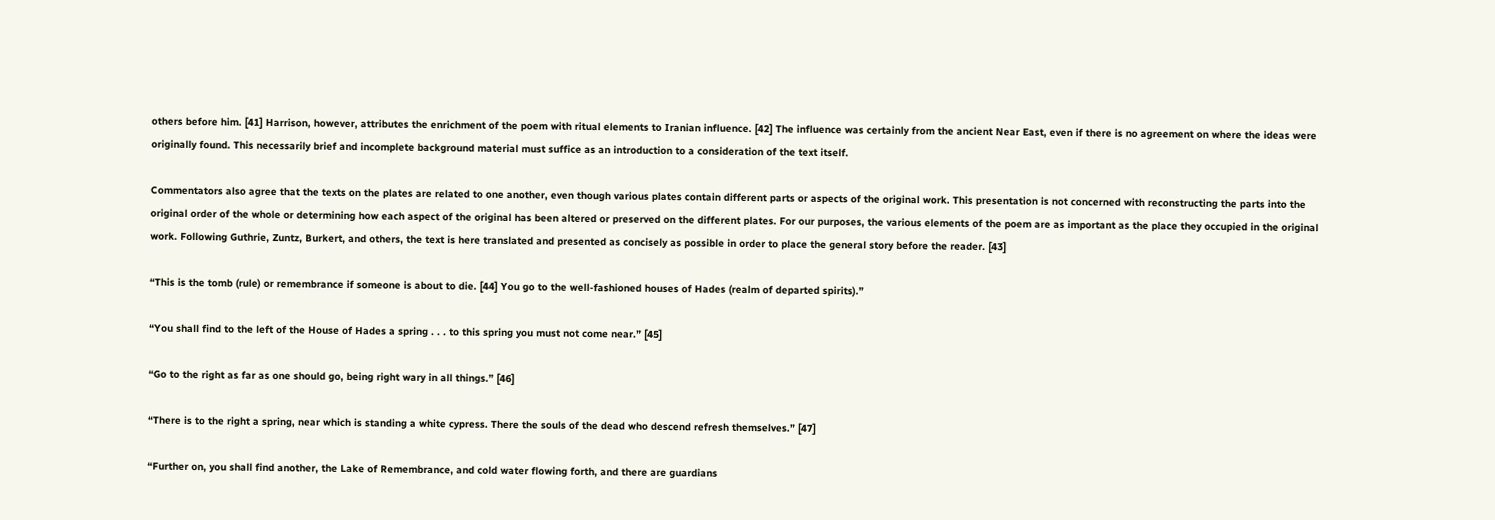others before him. [41] Harrison, however, attributes the enrichment of the poem with ritual elements to Iranian influence. [42] The influence was certainly from the ancient Near East, even if there is no agreement on where the ideas were originally found. This necessarily brief and incomplete background material must suffice as an introduction to a consideration of the text itself.

Commentators also agree that the texts on the plates are related to one another, even though various plates contain different parts or aspects of the original work. This presentation is not concerned with reconstructing the parts into the original order of the whole or determining how each aspect of the original has been altered or preserved on the different plates. For our purposes, the various elements of the poem are as important as the place they occupied in the original work. Following Guthrie, Zuntz, Burkert, and others, the text is here translated and presented as concisely as possible in order to place the general story before the reader. [43]

“This is the tomb (rule) or remembrance if someone is about to die. [44] You go to the well-fashioned houses of Hades (realm of departed spirits).”

“You shall find to the left of the House of Hades a spring . . . to this spring you must not come near.” [45]

“Go to the right as far as one should go, being right wary in all things.” [46]

“There is to the right a spring, near which is standing a white cypress. There the souls of the dead who descend refresh themselves.” [47]

“Further on, you shall find another, the Lake of Remembrance, and cold water flowing forth, and there are guardians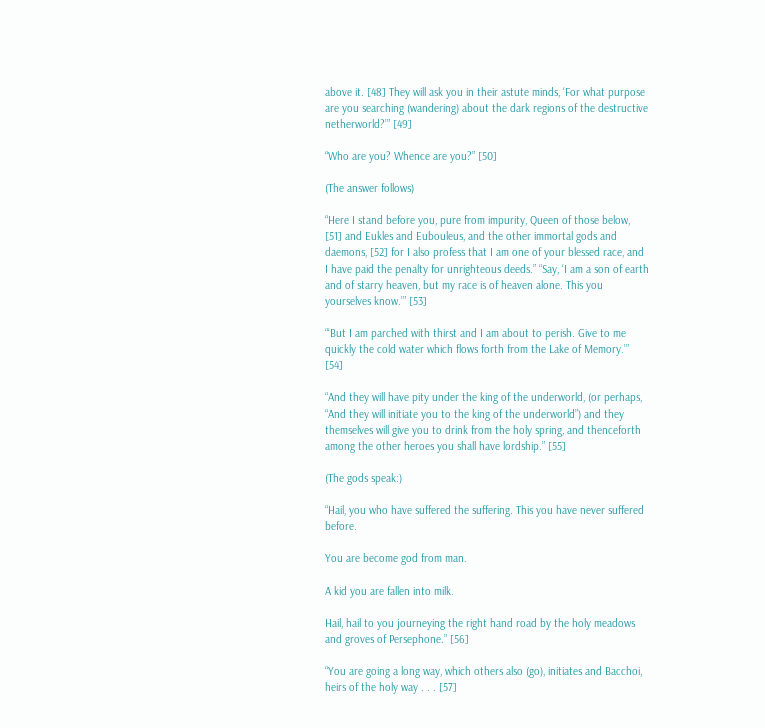above it. [48] They will ask you in their astute minds, ‘For what purpose are you searching (wandering) about the dark regions of the destructive netherworld?’” [49]

“Who are you? Whence are you?” [50]

(The answer follows)

“Here I stand before you, pure from impurity, Queen of those below, [51] and Eukles and Eubouleus, and the other immortal gods and daemons, [52] for I also profess that I am one of your blessed race, and I have paid the penalty for unrighteous deeds.” “Say, ‘I am a son of earth and of starry heaven, but my race is of heaven alone. This you yourselves know.’” [53]

“‘But I am parched with thirst and I am about to perish. Give to me quickly the cold water which flows forth from the Lake of Memory.’” [54]

“And they will have pity under the king of the underworld, (or perhaps, “And they will initiate you to the king of the underworld”) and they themselves will give you to drink from the holy spring, and thenceforth among the other heroes you shall have lordship.” [55]

(The gods speak:)

“Hail, you who have suffered the suffering. This you have never suffered before.

You are become god from man.

A kid you are fallen into milk.

Hail, hail to you journeying the right hand road by the holy meadows and groves of Persephone.” [56]

“You are going a long way, which others also (go), initiates and Bacchoi, heirs of the holy way . . . [57]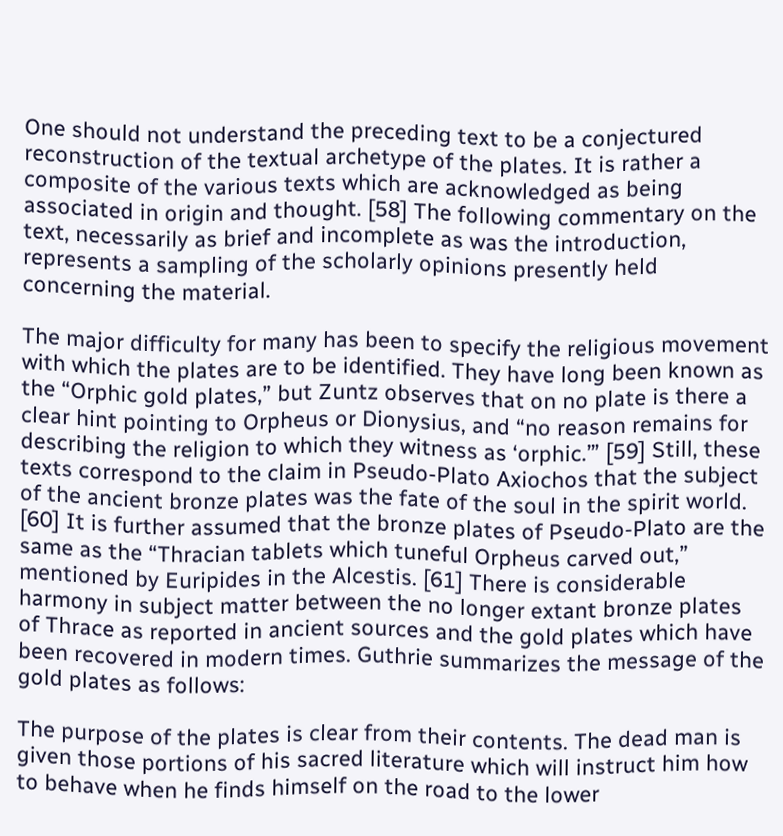One should not understand the preceding text to be a conjectured reconstruction of the textual archetype of the plates. It is rather a composite of the various texts which are acknowledged as being associated in origin and thought. [58] The following commentary on the text, necessarily as brief and incomplete as was the introduction, represents a sampling of the scholarly opinions presently held concerning the material.

The major difficulty for many has been to specify the religious movement with which the plates are to be identified. They have long been known as the “Orphic gold plates,” but Zuntz observes that on no plate is there a clear hint pointing to Orpheus or Dionysius, and “no reason remains for describing the religion to which they witness as ‘orphic.’” [59] Still, these texts correspond to the claim in Pseudo-Plato Axiochos that the subject of the ancient bronze plates was the fate of the soul in the spirit world. [60] It is further assumed that the bronze plates of Pseudo-Plato are the same as the “Thracian tablets which tuneful Orpheus carved out,” mentioned by Euripides in the Alcestis. [61] There is considerable harmony in subject matter between the no longer extant bronze plates of Thrace as reported in ancient sources and the gold plates which have been recovered in modern times. Guthrie summarizes the message of the gold plates as follows:

The purpose of the plates is clear from their contents. The dead man is given those portions of his sacred literature which will instruct him how to behave when he finds himself on the road to the lower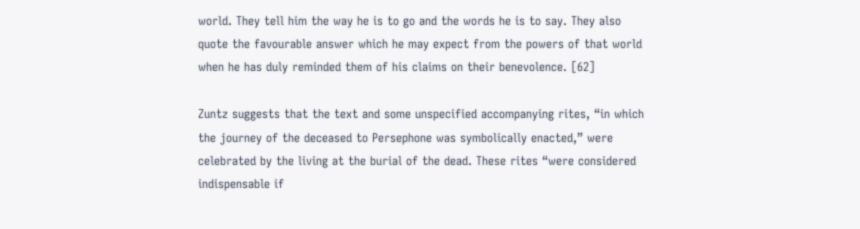world. They tell him the way he is to go and the words he is to say. They also quote the favourable answer which he may expect from the powers of that world when he has duly reminded them of his claims on their benevolence. [62]

Zuntz suggests that the text and some unspecified accompanying rites, “in which the journey of the deceased to Persephone was symbolically enacted,” were celebrated by the living at the burial of the dead. These rites “were considered indispensable if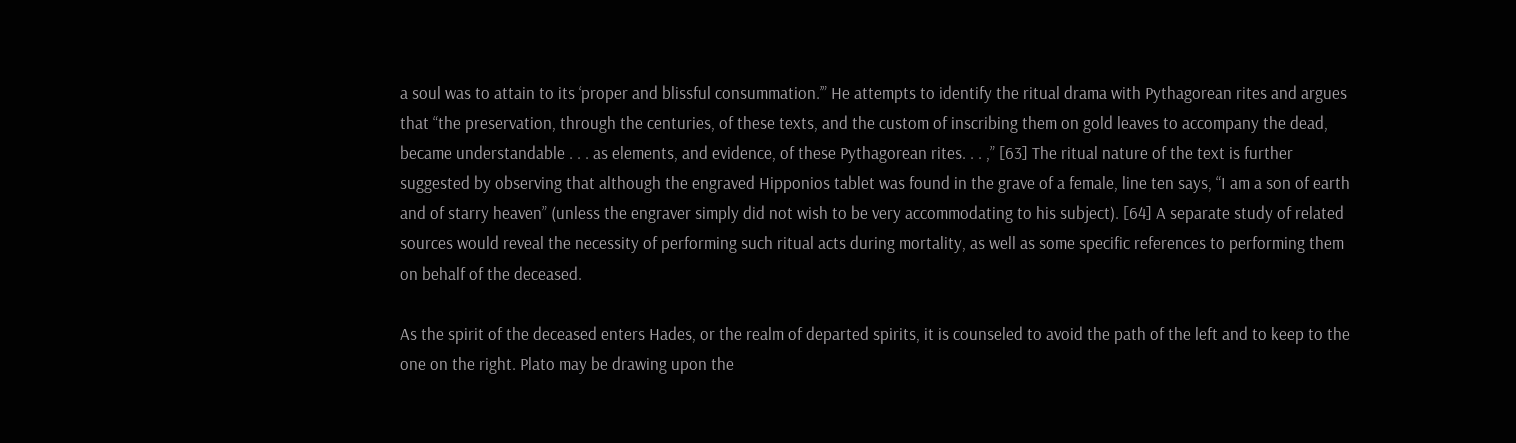a soul was to attain to its ‘proper and blissful consummation.’” He attempts to identify the ritual drama with Pythagorean rites and argues that “the preservation, through the centuries, of these texts, and the custom of inscribing them on gold leaves to accompany the dead, became understandable . . . as elements, and evidence, of these Pythagorean rites. . . ,” [63] The ritual nature of the text is further suggested by observing that although the engraved Hipponios tablet was found in the grave of a female, line ten says, “I am a son of earth and of starry heaven” (unless the engraver simply did not wish to be very accommodating to his subject). [64] A separate study of related sources would reveal the necessity of performing such ritual acts during mortality, as well as some specific references to performing them on behalf of the deceased.

As the spirit of the deceased enters Hades, or the realm of departed spirits, it is counseled to avoid the path of the left and to keep to the one on the right. Plato may be drawing upon the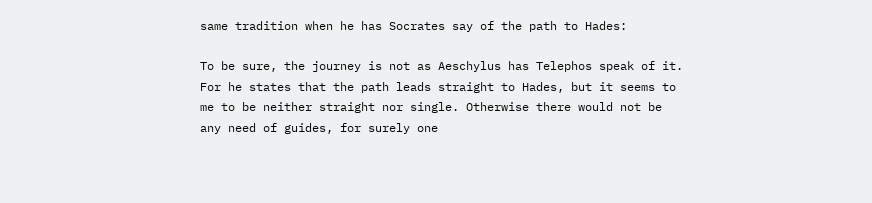same tradition when he has Socrates say of the path to Hades:

To be sure, the journey is not as Aeschylus has Telephos speak of it. For he states that the path leads straight to Hades, but it seems to me to be neither straight nor single. Otherwise there would not be any need of guides, for surely one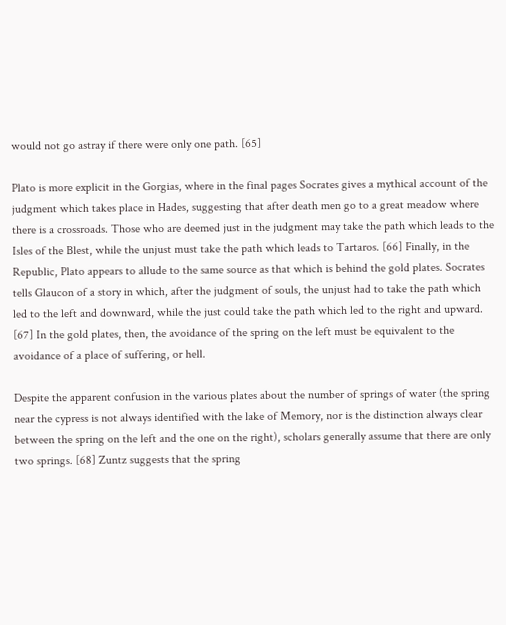would not go astray if there were only one path. [65]

Plato is more explicit in the Gorgias, where in the final pages Socrates gives a mythical account of the judgment which takes place in Hades, suggesting that after death men go to a great meadow where there is a crossroads. Those who are deemed just in the judgment may take the path which leads to the Isles of the Blest, while the unjust must take the path which leads to Tartaros. [66] Finally, in the Republic, Plato appears to allude to the same source as that which is behind the gold plates. Socrates tells Glaucon of a story in which, after the judgment of souls, the unjust had to take the path which led to the left and downward, while the just could take the path which led to the right and upward. [67] In the gold plates, then, the avoidance of the spring on the left must be equivalent to the avoidance of a place of suffering, or hell.

Despite the apparent confusion in the various plates about the number of springs of water (the spring near the cypress is not always identified with the lake of Memory, nor is the distinction always clear between the spring on the left and the one on the right), scholars generally assume that there are only two springs. [68] Zuntz suggests that the spring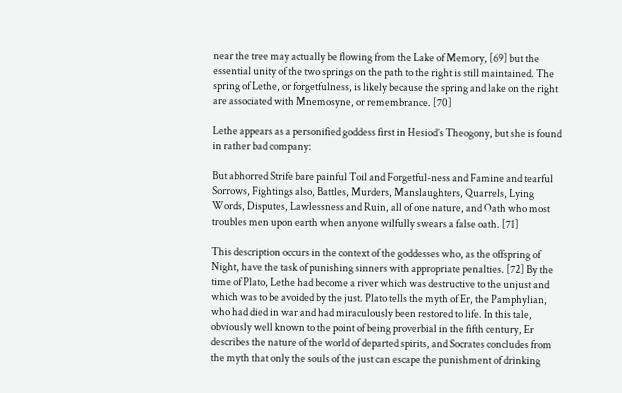near the tree may actually be flowing from the Lake of Memory, [69] but the essential unity of the two springs on the path to the right is still maintained. The spring of Lethe, or forgetfulness, is likely because the spring and lake on the right are associated with Mnemosyne, or remembrance. [70]

Lethe appears as a personified goddess first in Hesiod’s Theogony, but she is found in rather bad company:

But abhorred Strife bare painful Toil and Forgetful-ness and Famine and tearful Sorrows, Fightings also, Battles, Murders, Manslaughters, Quarrels, Lying Words, Disputes, Lawlessness and Ruin, all of one nature, and Oath who most troubles men upon earth when anyone wilfully swears a false oath. [71]

This description occurs in the context of the goddesses who, as the offspring of Night, have the task of punishing sinners with appropriate penalties. [72] By the time of Plato, Lethe had become a river which was destructive to the unjust and which was to be avoided by the just. Plato tells the myth of Er, the Pamphylian, who had died in war and had miraculously been restored to life. In this tale, obviously well known to the point of being proverbial in the fifth century, Er describes the nature of the world of departed spirits, and Socrates concludes from the myth that only the souls of the just can escape the punishment of drinking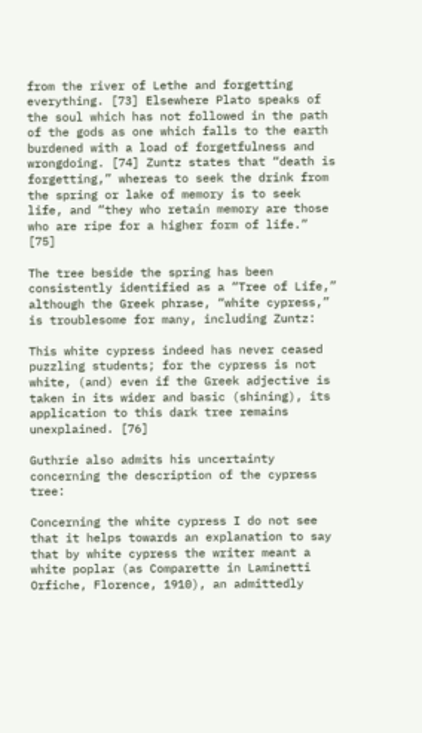from the river of Lethe and forgetting everything. [73] Elsewhere Plato speaks of the soul which has not followed in the path of the gods as one which falls to the earth burdened with a load of forgetfulness and wrongdoing. [74] Zuntz states that “death is forgetting,” whereas to seek the drink from the spring or lake of memory is to seek life, and “they who retain memory are those who are ripe for a higher form of life.” [75]

The tree beside the spring has been consistently identified as a “Tree of Life,” although the Greek phrase, “white cypress,” is troublesome for many, including Zuntz:

This white cypress indeed has never ceased puzzling students; for the cypress is not white, (and) even if the Greek adjective is taken in its wider and basic (shining), its application to this dark tree remains unexplained. [76]

Guthrie also admits his uncertainty concerning the description of the cypress tree:

Concerning the white cypress I do not see that it helps towards an explanation to say that by white cypress the writer meant a white poplar (as Comparette in Laminetti Orfiche, Florence, 1910), an admittedly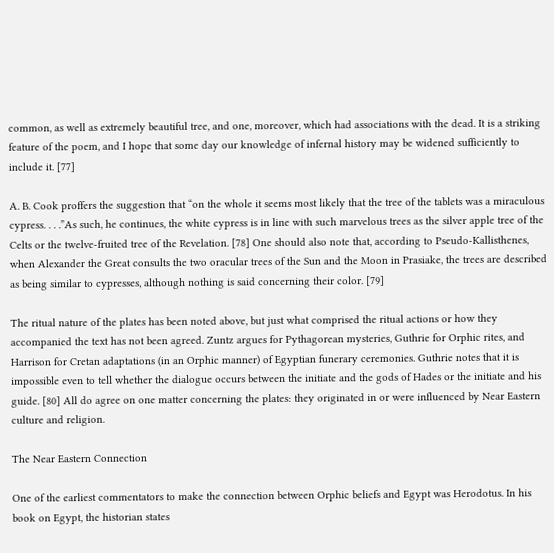common, as well as extremely beautiful tree, and one, moreover, which had associations with the dead. It is a striking feature of the poem, and I hope that some day our knowledge of infernal history may be widened sufficiently to include it. [77]

A. B. Cook proffers the suggestion that “on the whole it seems most likely that the tree of the tablets was a miraculous cypress. . . .”As such, he continues, the white cypress is in line with such marvelous trees as the silver apple tree of the Celts or the twelve-fruited tree of the Revelation. [78] One should also note that, according to Pseudo-Kallisthenes, when Alexander the Great consults the two oracular trees of the Sun and the Moon in Prasiake, the trees are described as being similar to cypresses, although nothing is said concerning their color. [79]

The ritual nature of the plates has been noted above, but just what comprised the ritual actions or how they accompanied the text has not been agreed. Zuntz argues for Pythagorean mysteries, Guthrie for Orphic rites, and Harrison for Cretan adaptations (in an Orphic manner) of Egyptian funerary ceremonies. Guthrie notes that it is impossible even to tell whether the dialogue occurs between the initiate and the gods of Hades or the initiate and his guide. [80] All do agree on one matter concerning the plates: they originated in or were influenced by Near Eastern culture and religion.

The Near Eastern Connection

One of the earliest commentators to make the connection between Orphic beliefs and Egypt was Herodotus. In his book on Egypt, the historian states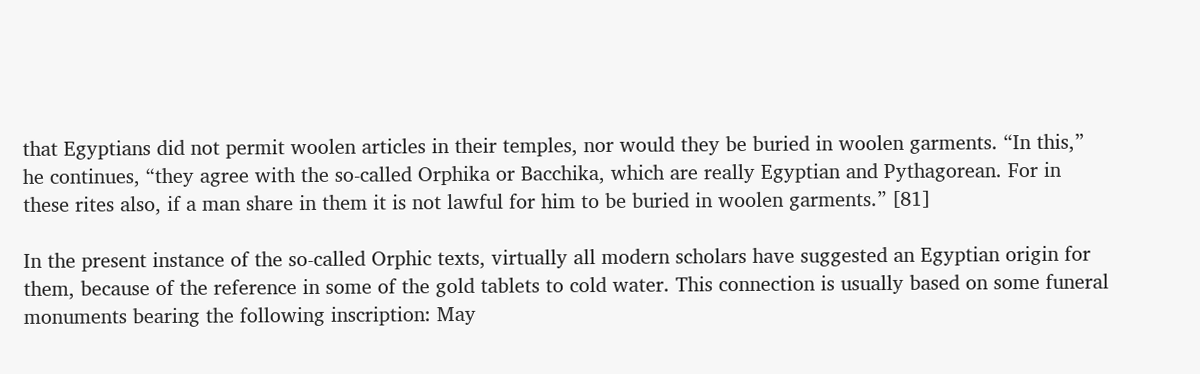that Egyptians did not permit woolen articles in their temples, nor would they be buried in woolen garments. “In this,” he continues, “they agree with the so-called Orphika or Bacchika, which are really Egyptian and Pythagorean. For in these rites also, if a man share in them it is not lawful for him to be buried in woolen garments.” [81]

In the present instance of the so-called Orphic texts, virtually all modern scholars have suggested an Egyptian origin for them, because of the reference in some of the gold tablets to cold water. This connection is usually based on some funeral monuments bearing the following inscription: May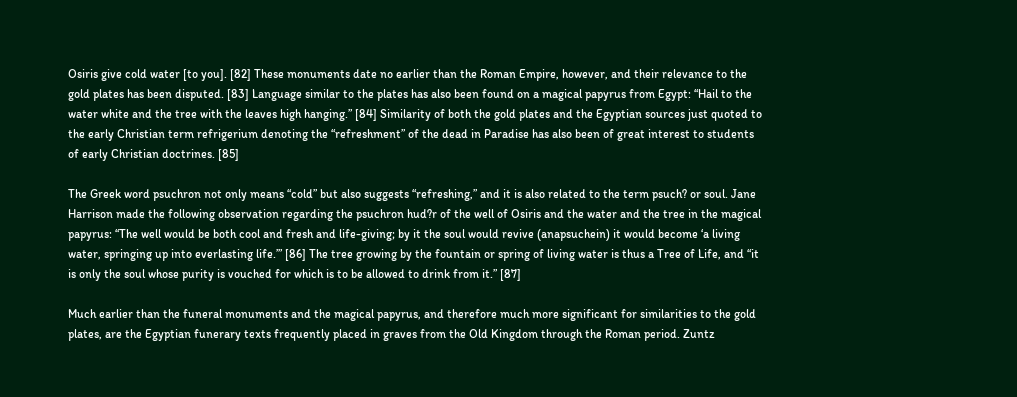Osiris give cold water [to you]. [82] These monuments date no earlier than the Roman Empire, however, and their relevance to the gold plates has been disputed. [83] Language similar to the plates has also been found on a magical papyrus from Egypt: “Hail to the water white and the tree with the leaves high hanging.” [84] Similarity of both the gold plates and the Egyptian sources just quoted to the early Christian term refrigerium denoting the “refreshment” of the dead in Paradise has also been of great interest to students of early Christian doctrines. [85]

The Greek word psuchron not only means “cold” but also suggests “refreshing,” and it is also related to the term psuch? or soul. Jane Harrison made the following observation regarding the psuchron hud?r of the well of Osiris and the water and the tree in the magical papyrus: “The well would be both cool and fresh and life-giving; by it the soul would revive (anapsuchein) it would become ‘a living water, springing up into everlasting life.’” [86] The tree growing by the fountain or spring of living water is thus a Tree of Life, and “it is only the soul whose purity is vouched for which is to be allowed to drink from it.” [87]

Much earlier than the funeral monuments and the magical papyrus, and therefore much more significant for similarities to the gold plates, are the Egyptian funerary texts frequently placed in graves from the Old Kingdom through the Roman period. Zuntz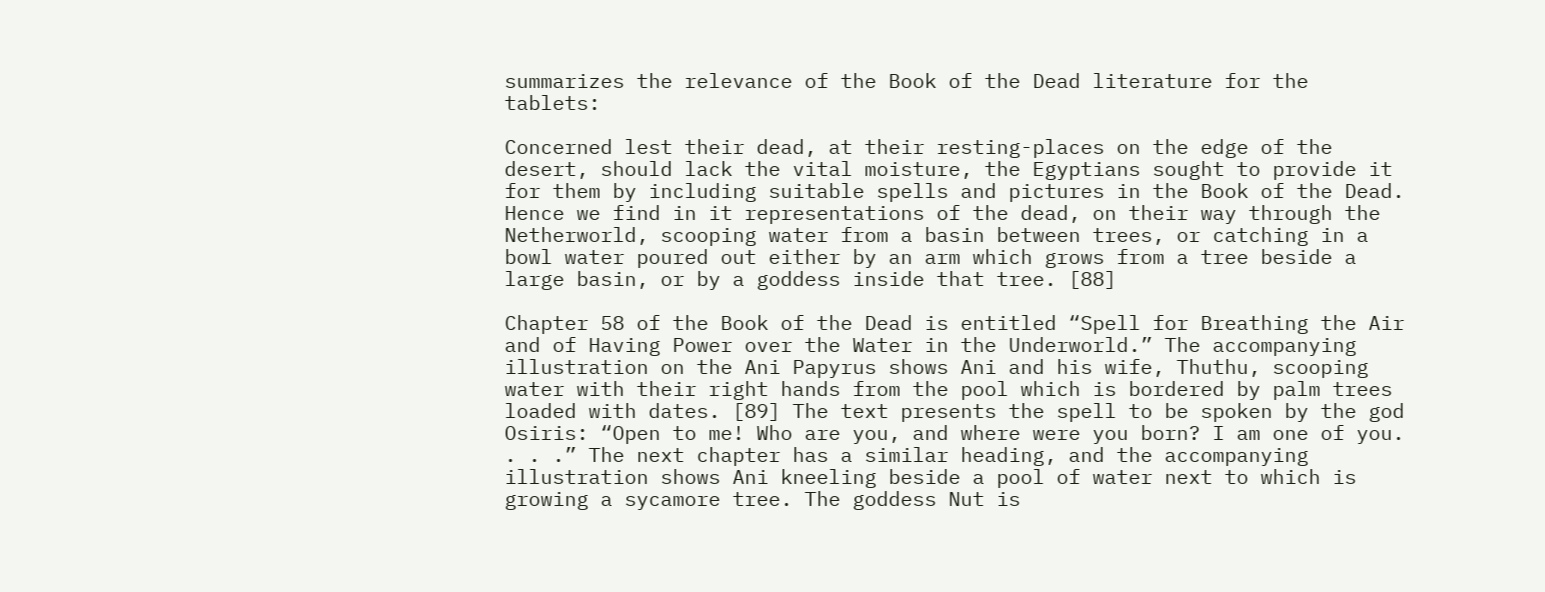summarizes the relevance of the Book of the Dead literature for the tablets:

Concerned lest their dead, at their resting-places on the edge of the desert, should lack the vital moisture, the Egyptians sought to provide it for them by including suitable spells and pictures in the Book of the Dead. Hence we find in it representations of the dead, on their way through the Netherworld, scooping water from a basin between trees, or catching in a bowl water poured out either by an arm which grows from a tree beside a large basin, or by a goddess inside that tree. [88]

Chapter 58 of the Book of the Dead is entitled “Spell for Breathing the Air and of Having Power over the Water in the Underworld.” The accompanying illustration on the Ani Papyrus shows Ani and his wife, Thuthu, scooping water with their right hands from the pool which is bordered by palm trees loaded with dates. [89] The text presents the spell to be spoken by the god Osiris: “Open to me! Who are you, and where were you born? I am one of you. . . .” The next chapter has a similar heading, and the accompanying illustration shows Ani kneeling beside a pool of water next to which is growing a sycamore tree. The goddess Nut is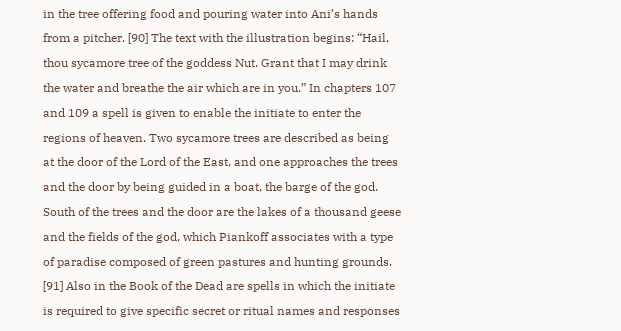in the tree offering food and pouring water into Ani’s hands from a pitcher. [90] The text with the illustration begins: “Hail, thou sycamore tree of the goddess Nut. Grant that I may drink the water and breathe the air which are in you.” In chapters 107 and 109 a spell is given to enable the initiate to enter the regions of heaven. Two sycamore trees are described as being at the door of the Lord of the East, and one approaches the trees and the door by being guided in a boat, the barge of the god. South of the trees and the door are the lakes of a thousand geese and the fields of the god, which Piankoff associates with a type of paradise composed of green pastures and hunting grounds. [91] Also in the Book of the Dead are spells in which the initiate is required to give specific secret or ritual names and responses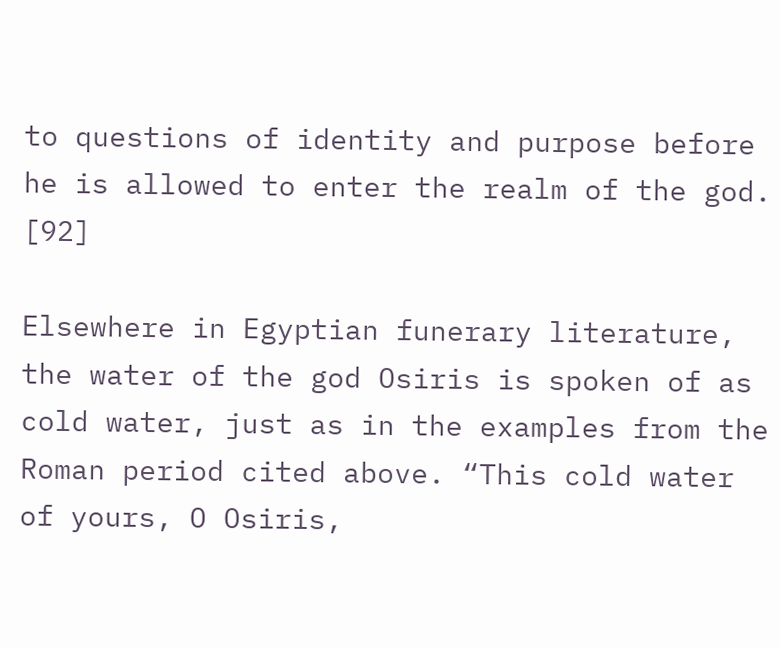to questions of identity and purpose before he is allowed to enter the realm of the god. [92]

Elsewhere in Egyptian funerary literature, the water of the god Osiris is spoken of as cold water, just as in the examples from the Roman period cited above. “This cold water of yours, O Osiris,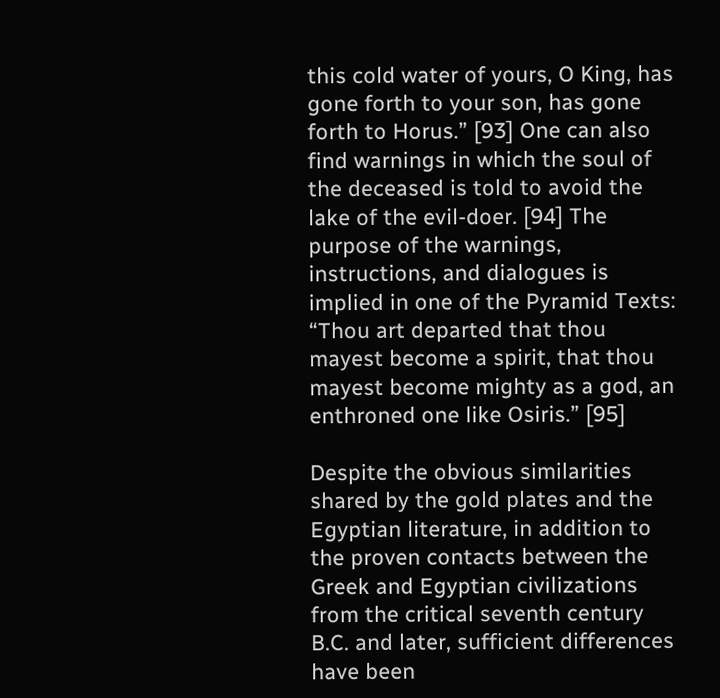this cold water of yours, O King, has gone forth to your son, has gone forth to Horus.” [93] One can also find warnings in which the soul of the deceased is told to avoid the lake of the evil-doer. [94] The purpose of the warnings, instructions, and dialogues is implied in one of the Pyramid Texts: “Thou art departed that thou mayest become a spirit, that thou mayest become mighty as a god, an enthroned one like Osiris.” [95]

Despite the obvious similarities shared by the gold plates and the Egyptian literature, in addition to the proven contacts between the Greek and Egyptian civilizations from the critical seventh century B.C. and later, sufficient differences have been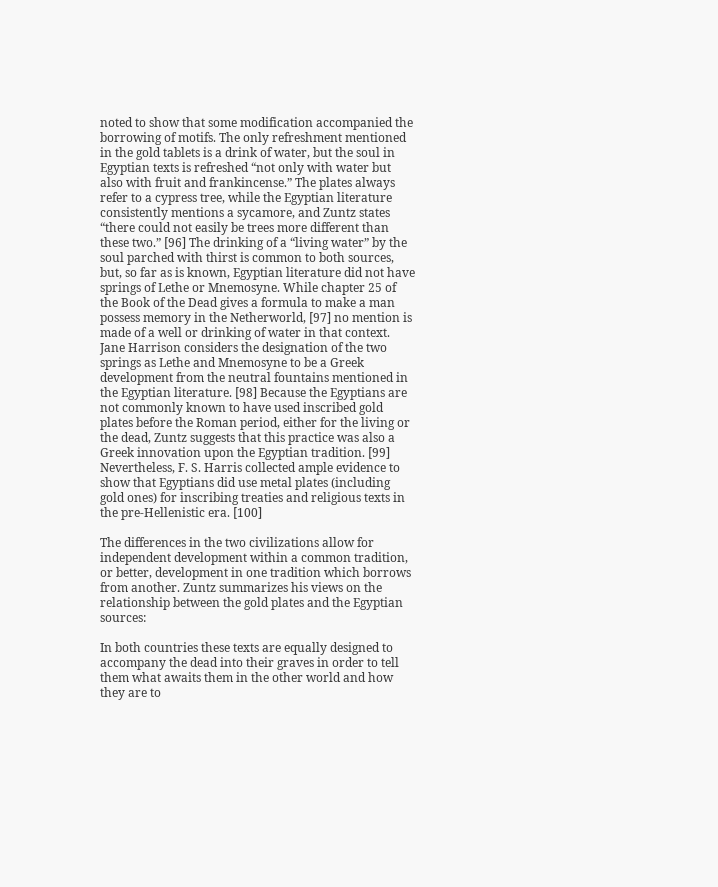noted to show that some modification accompanied the borrowing of motifs. The only refreshment mentioned in the gold tablets is a drink of water, but the soul in Egyptian texts is refreshed “not only with water but also with fruit and frankincense.” The plates always refer to a cypress tree, while the Egyptian literature consistently mentions a sycamore, and Zuntz states “there could not easily be trees more different than these two.” [96] The drinking of a “living water” by the soul parched with thirst is common to both sources, but, so far as is known, Egyptian literature did not have springs of Lethe or Mnemosyne. While chapter 25 of the Book of the Dead gives a formula to make a man possess memory in the Netherworld, [97] no mention is made of a well or drinking of water in that context. Jane Harrison considers the designation of the two springs as Lethe and Mnemosyne to be a Greek development from the neutral fountains mentioned in the Egyptian literature. [98] Because the Egyptians are not commonly known to have used inscribed gold plates before the Roman period, either for the living or the dead, Zuntz suggests that this practice was also a Greek innovation upon the Egyptian tradition. [99] Nevertheless, F. S. Harris collected ample evidence to show that Egyptians did use metal plates (including gold ones) for inscribing treaties and religious texts in the pre-Hellenistic era. [100]

The differences in the two civilizations allow for independent development within a common tradition, or better, development in one tradition which borrows from another. Zuntz summarizes his views on the relationship between the gold plates and the Egyptian sources:

In both countries these texts are equally designed to accompany the dead into their graves in order to tell them what awaits them in the other world and how they are to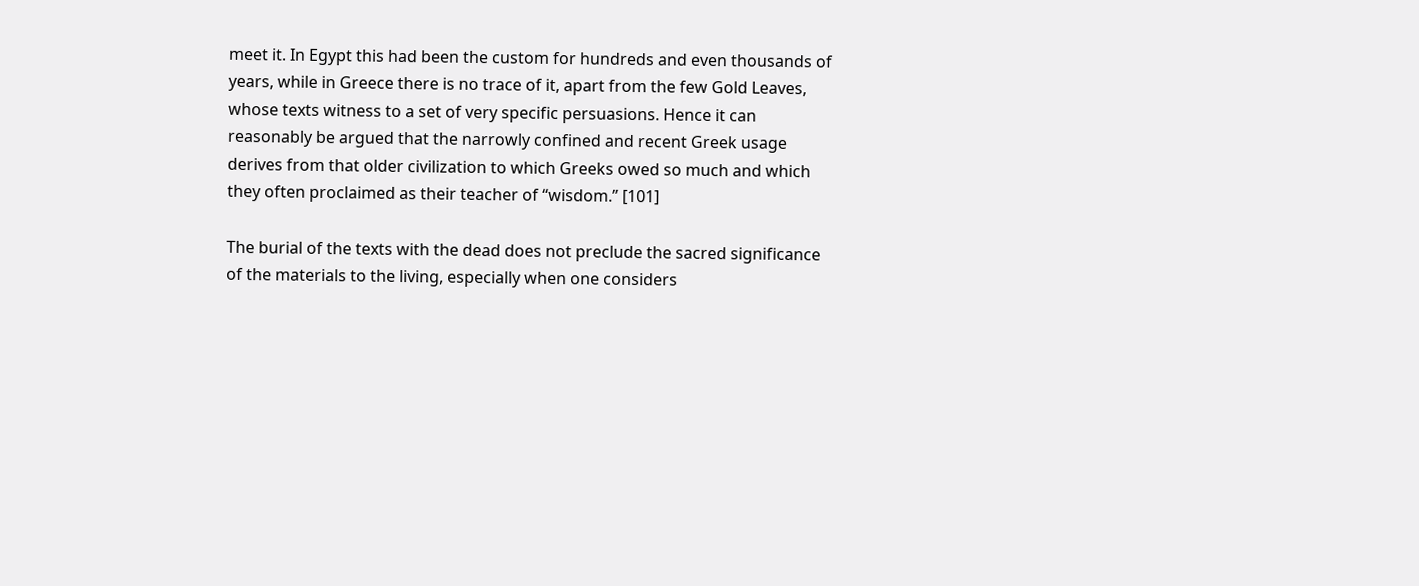meet it. In Egypt this had been the custom for hundreds and even thousands of years, while in Greece there is no trace of it, apart from the few Gold Leaves, whose texts witness to a set of very specific persuasions. Hence it can reasonably be argued that the narrowly confined and recent Greek usage derives from that older civilization to which Greeks owed so much and which they often proclaimed as their teacher of “wisdom.” [101]

The burial of the texts with the dead does not preclude the sacred significance of the materials to the living, especially when one considers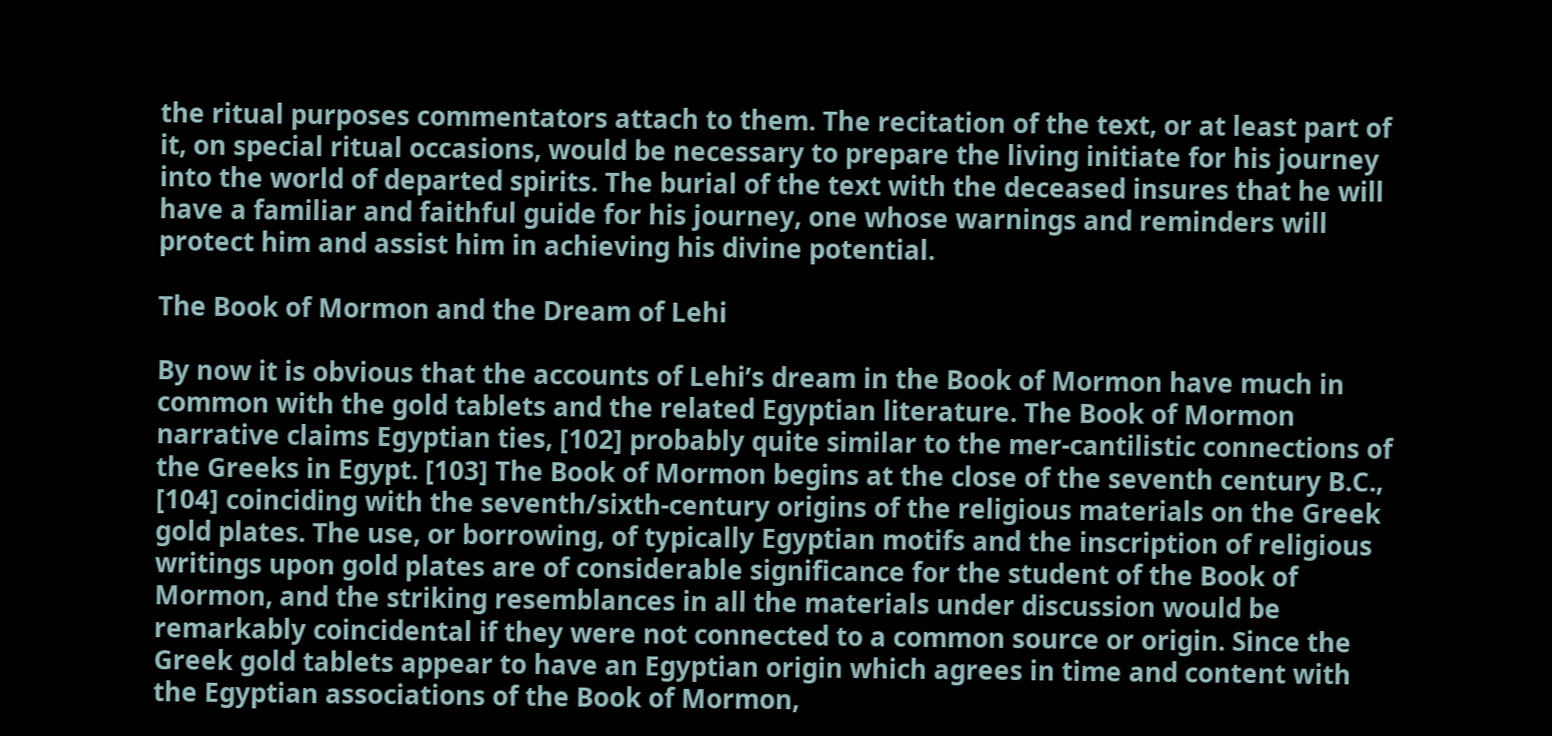the ritual purposes commentators attach to them. The recitation of the text, or at least part of it, on special ritual occasions, would be necessary to prepare the living initiate for his journey into the world of departed spirits. The burial of the text with the deceased insures that he will have a familiar and faithful guide for his journey, one whose warnings and reminders will protect him and assist him in achieving his divine potential.

The Book of Mormon and the Dream of Lehi

By now it is obvious that the accounts of Lehi’s dream in the Book of Mormon have much in common with the gold tablets and the related Egyptian literature. The Book of Mormon narrative claims Egyptian ties, [102] probably quite similar to the mer-cantilistic connections of the Greeks in Egypt. [103] The Book of Mormon begins at the close of the seventh century B.C., [104] coinciding with the seventh/sixth-century origins of the religious materials on the Greek gold plates. The use, or borrowing, of typically Egyptian motifs and the inscription of religious writings upon gold plates are of considerable significance for the student of the Book of Mormon, and the striking resemblances in all the materials under discussion would be remarkably coincidental if they were not connected to a common source or origin. Since the Greek gold tablets appear to have an Egyptian origin which agrees in time and content with the Egyptian associations of the Book of Mormon,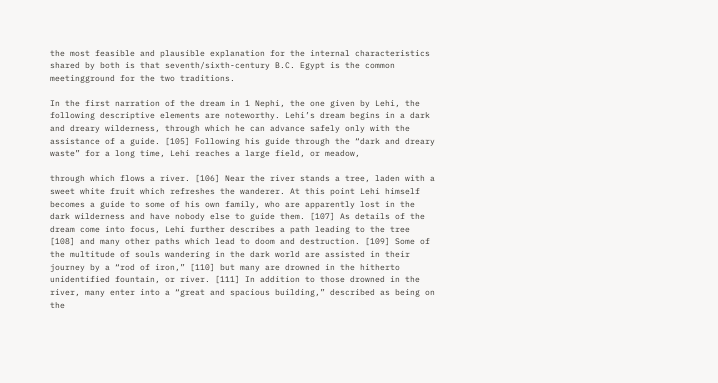the most feasible and plausible explanation for the internal characteristics shared by both is that seventh/sixth-century B.C. Egypt is the common meetingground for the two traditions.

In the first narration of the dream in 1 Nephi, the one given by Lehi, the following descriptive elements are noteworthy. Lehi’s dream begins in a dark and dreary wilderness, through which he can advance safely only with the assistance of a guide. [105] Following his guide through the “dark and dreary waste” for a long time, Lehi reaches a large field, or meadow,

through which flows a river. [106] Near the river stands a tree, laden with a sweet white fruit which refreshes the wanderer. At this point Lehi himself becomes a guide to some of his own family, who are apparently lost in the dark wilderness and have nobody else to guide them. [107] As details of the dream come into focus, Lehi further describes a path leading to the tree [108] and many other paths which lead to doom and destruction. [109] Some of the multitude of souls wandering in the dark world are assisted in their journey by a “rod of iron,” [110] but many are drowned in the hitherto unidentified fountain, or river. [111] In addition to those drowned in the river, many enter into a “great and spacious building,” described as being on the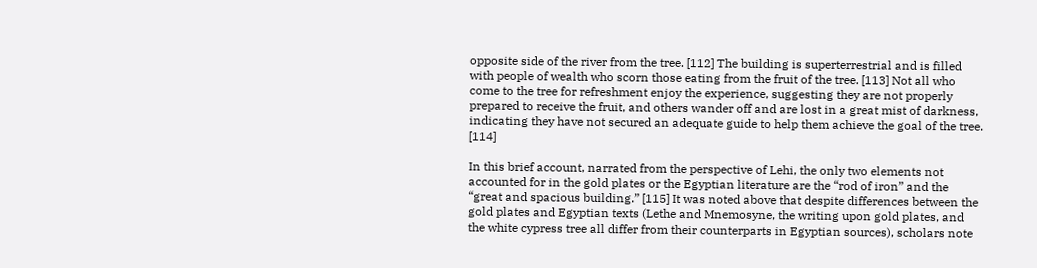opposite side of the river from the tree. [112] The building is superterrestrial and is filled with people of wealth who scorn those eating from the fruit of the tree. [113] Not all who come to the tree for refreshment enjoy the experience, suggesting they are not properly prepared to receive the fruit, and others wander off and are lost in a great mist of darkness, indicating they have not secured an adequate guide to help them achieve the goal of the tree. [114]

In this brief account, narrated from the perspective of Lehi, the only two elements not accounted for in the gold plates or the Egyptian literature are the “rod of iron” and the “great and spacious building.” [115] It was noted above that despite differences between the gold plates and Egyptian texts (Lethe and Mnemosyne, the writing upon gold plates, and the white cypress tree all differ from their counterparts in Egyptian sources), scholars note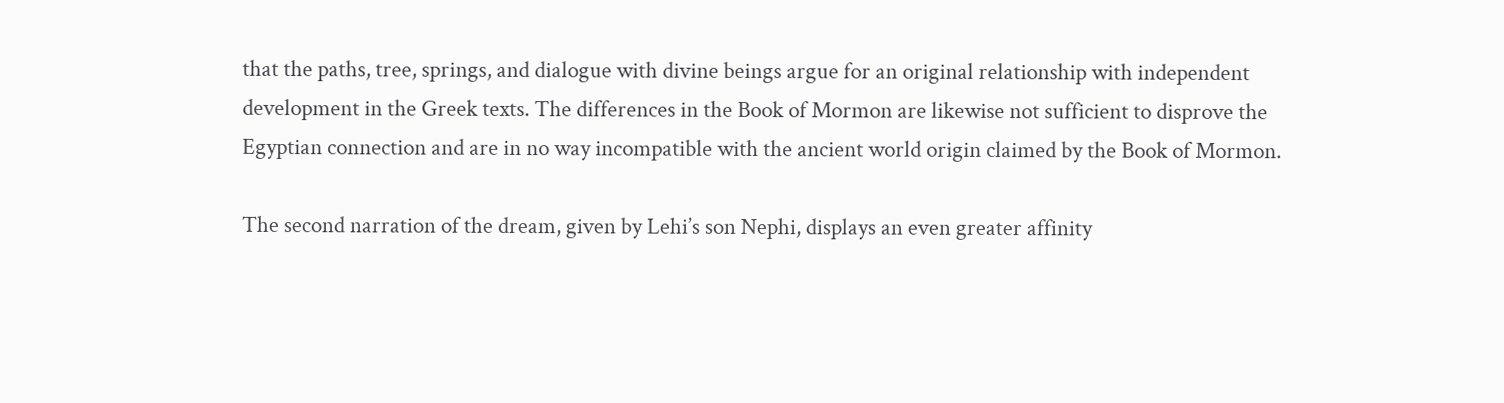that the paths, tree, springs, and dialogue with divine beings argue for an original relationship with independent development in the Greek texts. The differences in the Book of Mormon are likewise not sufficient to disprove the Egyptian connection and are in no way incompatible with the ancient world origin claimed by the Book of Mormon.

The second narration of the dream, given by Lehi’s son Nephi, displays an even greater affinity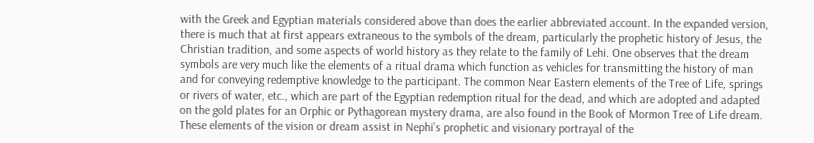with the Greek and Egyptian materials considered above than does the earlier abbreviated account. In the expanded version, there is much that at first appears extraneous to the symbols of the dream, particularly the prophetic history of Jesus, the Christian tradition, and some aspects of world history as they relate to the family of Lehi. One observes that the dream symbols are very much like the elements of a ritual drama which function as vehicles for transmitting the history of man and for conveying redemptive knowledge to the participant. The common Near Eastern elements of the Tree of Life, springs or rivers of water, etc., which are part of the Egyptian redemption ritual for the dead, and which are adopted and adapted on the gold plates for an Orphic or Pythagorean mystery drama, are also found in the Book of Mormon Tree of Life dream. These elements of the vision or dream assist in Nephi’s prophetic and visionary portrayal of the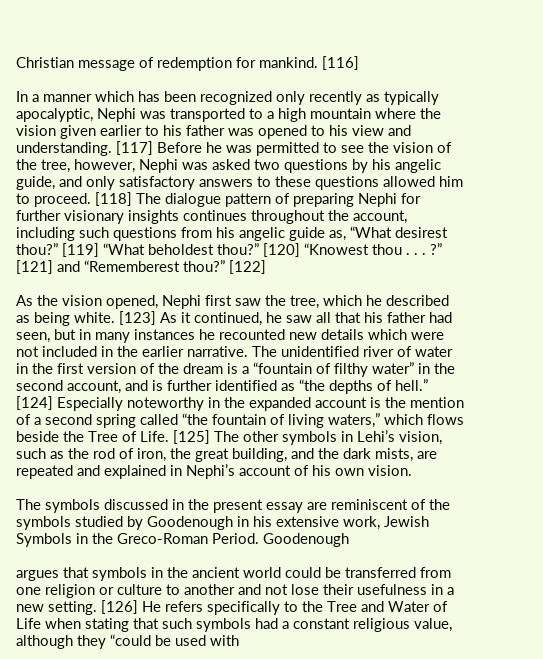Christian message of redemption for mankind. [116]

In a manner which has been recognized only recently as typically apocalyptic, Nephi was transported to a high mountain where the vision given earlier to his father was opened to his view and understanding. [117] Before he was permitted to see the vision of the tree, however, Nephi was asked two questions by his angelic guide, and only satisfactory answers to these questions allowed him to proceed. [118] The dialogue pattern of preparing Nephi for further visionary insights continues throughout the account, including such questions from his angelic guide as, “What desirest thou?” [119] “What beholdest thou?” [120] “Knowest thou . . . ?” [121] and “Rememberest thou?” [122]

As the vision opened, Nephi first saw the tree, which he described as being white. [123] As it continued, he saw all that his father had seen, but in many instances he recounted new details which were not included in the earlier narrative. The unidentified river of water in the first version of the dream is a “fountain of filthy water” in the second account, and is further identified as “the depths of hell.” [124] Especially noteworthy in the expanded account is the mention of a second spring called “the fountain of living waters,” which flows beside the Tree of Life. [125] The other symbols in Lehi’s vision, such as the rod of iron, the great building, and the dark mists, are repeated and explained in Nephi’s account of his own vision.

The symbols discussed in the present essay are reminiscent of the symbols studied by Goodenough in his extensive work, Jewish Symbols in the Greco-Roman Period. Goodenough

argues that symbols in the ancient world could be transferred from one religion or culture to another and not lose their usefulness in a new setting. [126] He refers specifically to the Tree and Water of Life when stating that such symbols had a constant religious value, although they “could be used with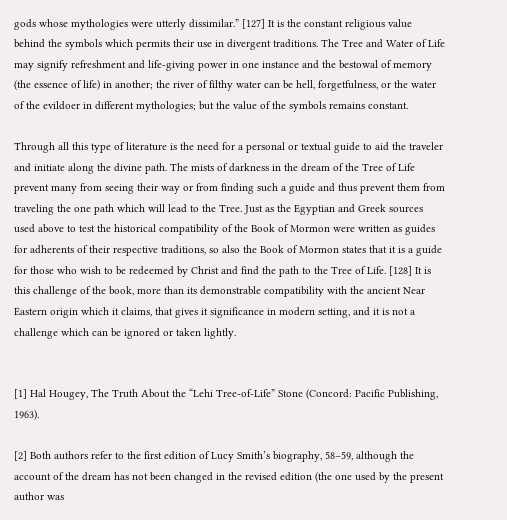gods whose mythologies were utterly dissimilar.” [127] It is the constant religious value behind the symbols which permits their use in divergent traditions. The Tree and Water of Life may signify refreshment and life-giving power in one instance and the bestowal of memory (the essence of life) in another; the river of filthy water can be hell, forgetfulness, or the water of the evildoer in different mythologies; but the value of the symbols remains constant.

Through all this type of literature is the need for a personal or textual guide to aid the traveler and initiate along the divine path. The mists of darkness in the dream of the Tree of Life prevent many from seeing their way or from finding such a guide and thus prevent them from traveling the one path which will lead to the Tree. Just as the Egyptian and Greek sources used above to test the historical compatibility of the Book of Mormon were written as guides for adherents of their respective traditions, so also the Book of Mormon states that it is a guide for those who wish to be redeemed by Christ and find the path to the Tree of Life. [128] It is this challenge of the book, more than its demonstrable compatibility with the ancient Near Eastern origin which it claims, that gives it significance in modern setting, and it is not a challenge which can be ignored or taken lightly.


[1] Hal Hougey, The Truth About the “Lehi Tree-of-Life” Stone (Concord: Pacific Publishing, 1963).

[2] Both authors refer to the first edition of Lucy Smith’s biography, 58–59, although the account of the dream has not been changed in the revised edition (the one used by the present author was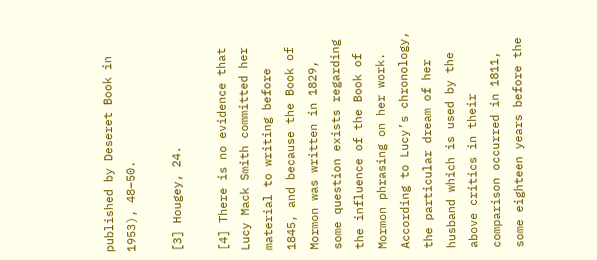published by Deseret Book in 1953), 48–50.

[3] Hougey, 24.

[4] There is no evidence that Lucy Mack Smith committed her material to writing before 1845, and because the Book of Mormon was written in 1829, some question exists regarding the influence of the Book of Mormon phrasing on her work. According to Lucy’s chronology, the particular dream of her husband which is used by the above critics in their comparison occurred in 1811, some eighteen years before the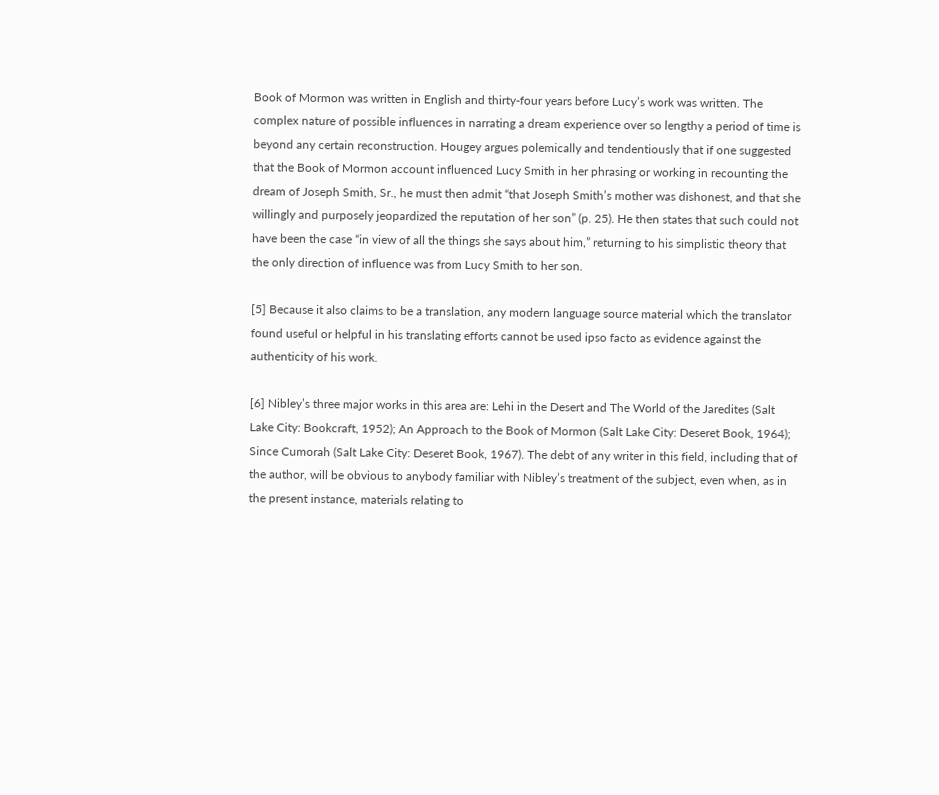Book of Mormon was written in English and thirty-four years before Lucy’s work was written. The complex nature of possible influences in narrating a dream experience over so lengthy a period of time is beyond any certain reconstruction. Hougey argues polemically and tendentiously that if one suggested that the Book of Mormon account influenced Lucy Smith in her phrasing or working in recounting the dream of Joseph Smith, Sr., he must then admit “that Joseph Smith’s mother was dishonest, and that she willingly and purposely jeopardized the reputation of her son” (p. 25). He then states that such could not have been the case “in view of all the things she says about him,” returning to his simplistic theory that the only direction of influence was from Lucy Smith to her son.

[5] Because it also claims to be a translation, any modern language source material which the translator found useful or helpful in his translating efforts cannot be used ipso facto as evidence against the authenticity of his work.

[6] Nibley’s three major works in this area are: Lehi in the Desert and The World of the Jaredites (Salt Lake City: Bookcraft, 1952); An Approach to the Book of Mormon (Salt Lake City: Deseret Book, 1964); Since Cumorah (Salt Lake City: Deseret Book, 1967). The debt of any writer in this field, including that of the author, will be obvious to anybody familiar with Nibley’s treatment of the subject, even when, as in the present instance, materials relating to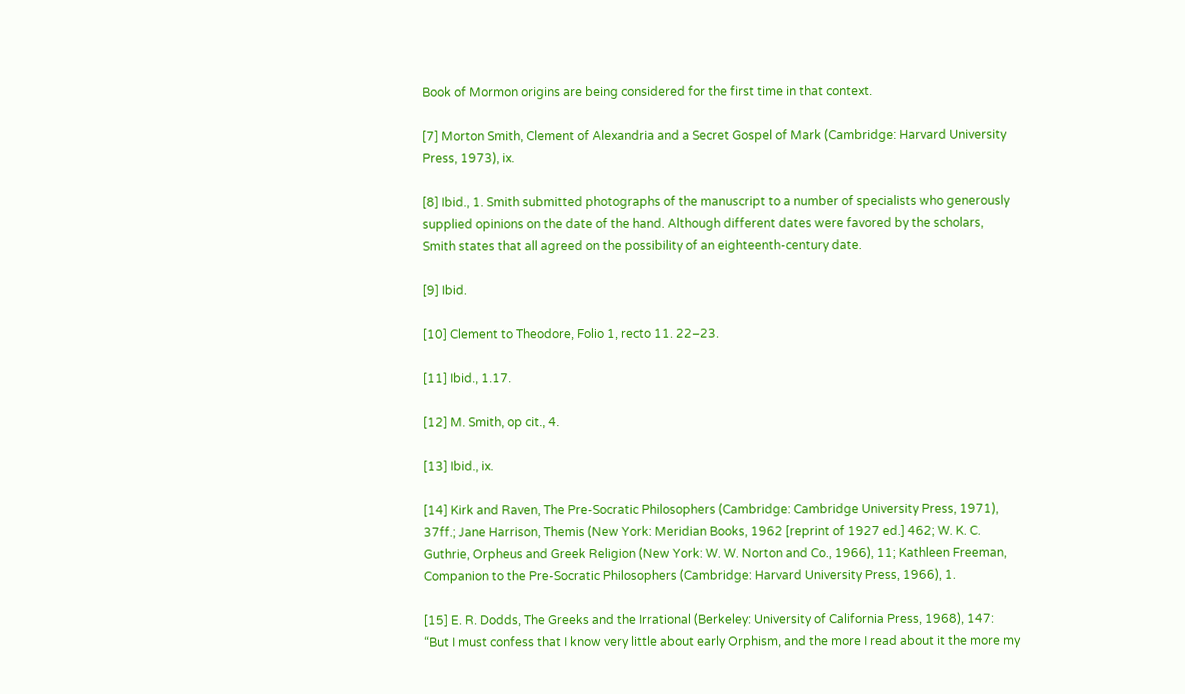Book of Mormon origins are being considered for the first time in that context.

[7] Morton Smith, Clement of Alexandria and a Secret Gospel of Mark (Cambridge: Harvard University Press, 1973), ix.

[8] Ibid., 1. Smith submitted photographs of the manuscript to a number of specialists who generously supplied opinions on the date of the hand. Although different dates were favored by the scholars, Smith states that all agreed on the possibility of an eighteenth-century date.

[9] Ibid.

[10] Clement to Theodore, Folio 1, recto 11. 22–23.

[11] Ibid., 1.17.

[12] M. Smith, op cit., 4.

[13] Ibid., ix.

[14] Kirk and Raven, The Pre-Socratic Philosophers (Cambridge: Cambridge University Press, 1971), 37ff.; Jane Harrison, Themis (New York: Meridian Books, 1962 [reprint of 1927 ed.] 462; W. K. C. Guthrie, Orpheus and Greek Religion (New York: W. W. Norton and Co., 1966), 11; Kathleen Freeman, Companion to the Pre-Socratic Philosophers (Cambridge: Harvard University Press, 1966), 1.

[15] E. R. Dodds, The Greeks and the Irrational (Berkeley: University of California Press, 1968), 147: “But I must confess that I know very little about early Orphism, and the more I read about it the more my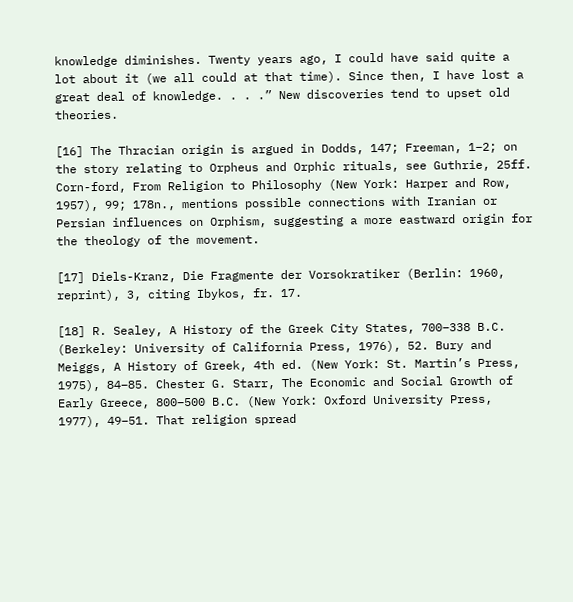knowledge diminishes. Twenty years ago, I could have said quite a lot about it (we all could at that time). Since then, I have lost a great deal of knowledge. . . .” New discoveries tend to upset old theories.

[16] The Thracian origin is argued in Dodds, 147; Freeman, 1–2; on the story relating to Orpheus and Orphic rituals, see Guthrie, 25ff. Corn-ford, From Religion to Philosophy (New York: Harper and Row, 1957), 99; 178n., mentions possible connections with Iranian or Persian influences on Orphism, suggesting a more eastward origin for the theology of the movement.

[17] Diels-Kranz, Die Fragmente der Vorsokratiker (Berlin: 1960, reprint), 3, citing Ibykos, fr. 17.

[18] R. Sealey, A History of the Greek City States, 700–338 B.C. (Berkeley: University of California Press, 1976), 52. Bury and Meiggs, A History of Greek, 4th ed. (New York: St. Martin’s Press, 1975), 84–85. Chester G. Starr, The Economic and Social Growth of Early Greece, 800–500 B.C. (New York: Oxford University Press, 1977), 49–51. That religion spread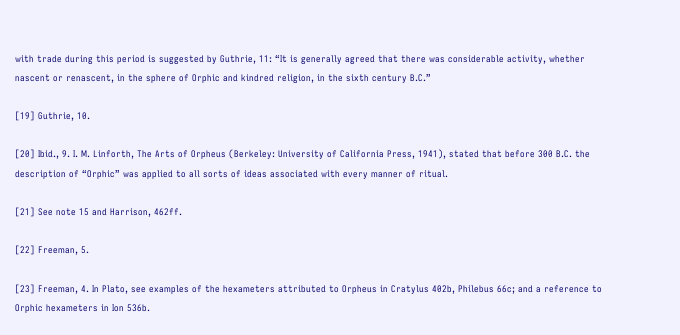with trade during this period is suggested by Guthrie, 11: “It is generally agreed that there was considerable activity, whether nascent or renascent, in the sphere of Orphic and kindred religion, in the sixth century B.C.”

[19] Guthrie, 10.

[20] Ibid., 9. I. M. Linforth, The Arts of Orpheus (Berkeley: University of California Press, 1941), stated that before 300 B.C. the description of “Orphic” was applied to all sorts of ideas associated with every manner of ritual.

[21] See note 15 and Harrison, 462ff.

[22] Freeman, 5.

[23] Freeman, 4. In Plato, see examples of the hexameters attributed to Orpheus in Cratylus 402b, Philebus 66c; and a reference to Orphic hexameters in Ion 536b.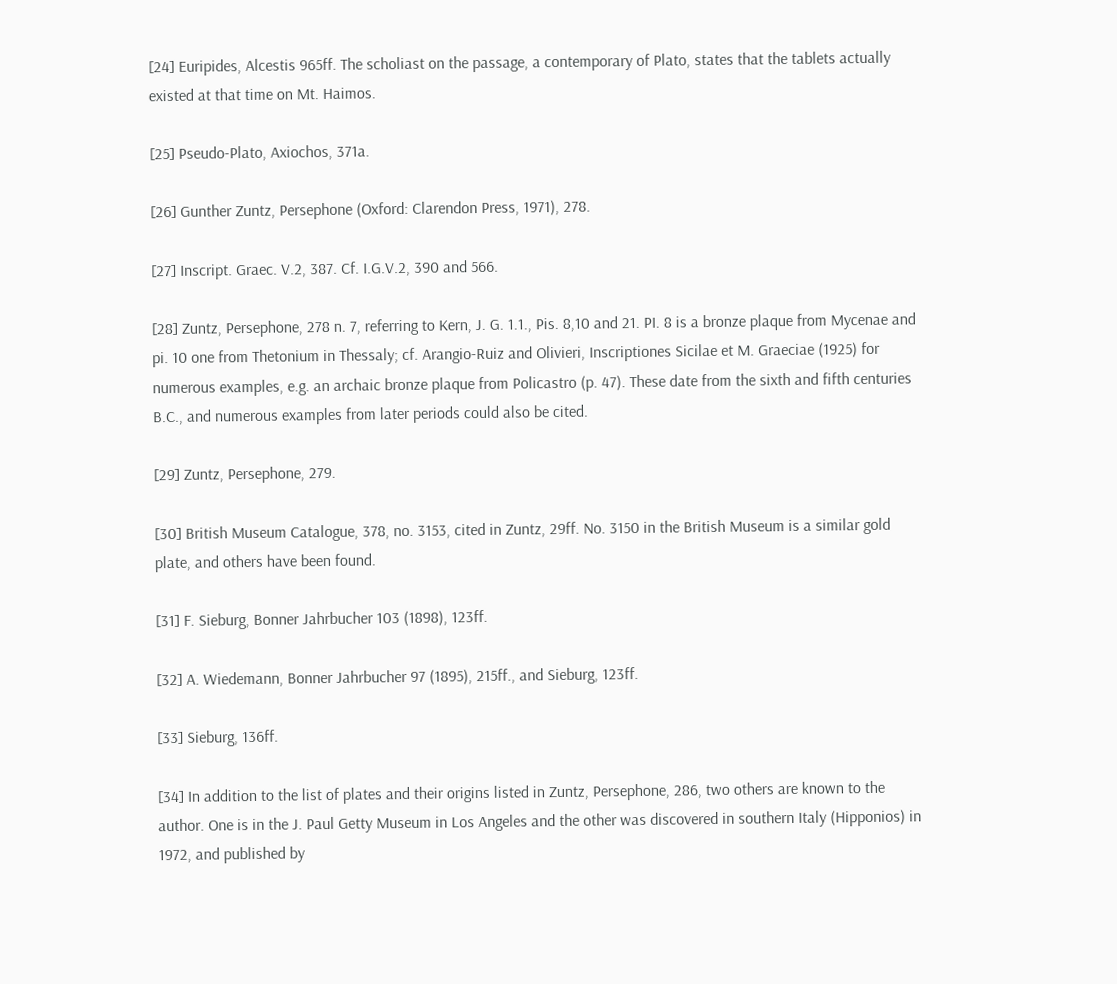[24] Euripides, Alcestis 965ff. The scholiast on the passage, a contemporary of Plato, states that the tablets actually existed at that time on Mt. Haimos.

[25] Pseudo-Plato, Axiochos, 371a.

[26] Gunther Zuntz, Persephone (Oxford: Clarendon Press, 1971), 278.

[27] Inscript. Graec. V.2, 387. Cf. I.G.V.2, 390 and 566.

[28] Zuntz, Persephone, 278 n. 7, referring to Kern, J. G. 1.1., Pis. 8,10 and 21. PI. 8 is a bronze plaque from Mycenae and pi. 10 one from Thetonium in Thessaly; cf. Arangio-Ruiz and Olivieri, Inscriptiones Sicilae et M. Graeciae (1925) for numerous examples, e.g. an archaic bronze plaque from Policastro (p. 47). These date from the sixth and fifth centuries B.C., and numerous examples from later periods could also be cited.

[29] Zuntz, Persephone, 279.

[30] British Museum Catalogue, 378, no. 3153, cited in Zuntz, 29ff. No. 3150 in the British Museum is a similar gold plate, and others have been found.

[31] F. Sieburg, Bonner Jahrbucher 103 (1898), 123ff.

[32] A. Wiedemann, Bonner Jahrbucher 97 (1895), 215ff., and Sieburg, 123ff.

[33] Sieburg, 136ff.

[34] In addition to the list of plates and their origins listed in Zuntz, Persephone, 286, two others are known to the author. One is in the J. Paul Getty Museum in Los Angeles and the other was discovered in southern Italy (Hipponios) in 1972, and published by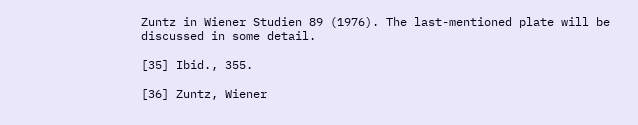Zuntz in Wiener Studien 89 (1976). The last-mentioned plate will be discussed in some detail.

[35] Ibid., 355.

[36] Zuntz, Wiener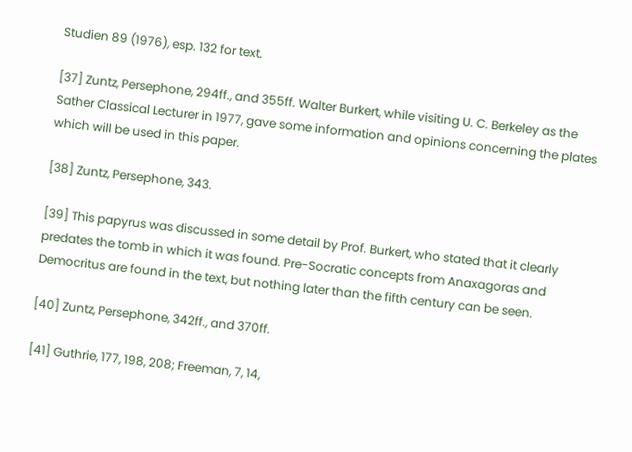Studien 89 (1976), esp. 132 for text.

[37] Zuntz, Persephone, 294ff., and 355ff. Walter Burkert, while visiting U. C. Berkeley as the Sather Classical Lecturer in 1977, gave some information and opinions concerning the plates which will be used in this paper.

[38] Zuntz, Persephone, 343.

[39] This papyrus was discussed in some detail by Prof. Burkert, who stated that it clearly predates the tomb in which it was found. Pre-Socratic concepts from Anaxagoras and Democritus are found in the text, but nothing later than the fifth century can be seen.

[40] Zuntz, Persephone, 342ff., and 370ff.

[41] Guthrie, 177, 198, 208; Freeman, 7, 14,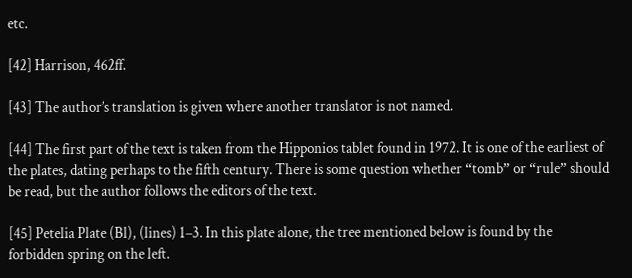etc.

[42] Harrison, 462ff.

[43] The author’s translation is given where another translator is not named.

[44] The first part of the text is taken from the Hipponios tablet found in 1972. It is one of the earliest of the plates, dating perhaps to the fifth century. There is some question whether “tomb” or “rule” should be read, but the author follows the editors of the text.

[45] Petelia Plate (Bl), (lines) 1–3. In this plate alone, the tree mentioned below is found by the forbidden spring on the left.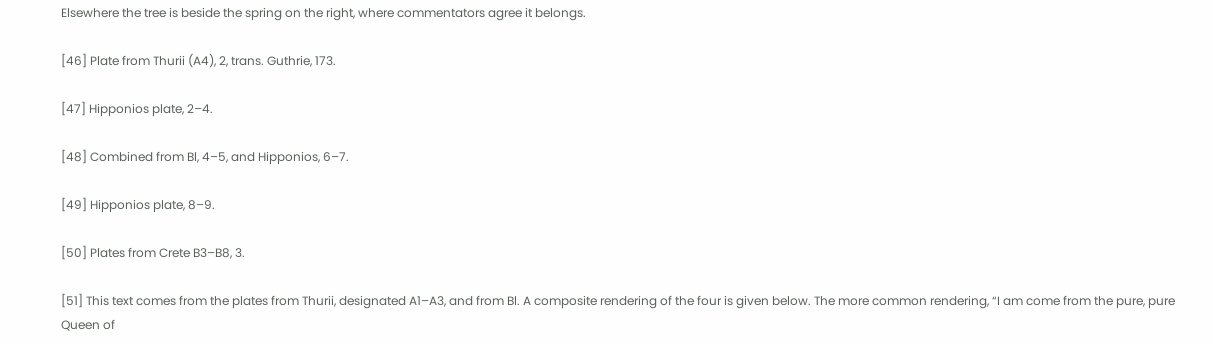Elsewhere the tree is beside the spring on the right, where commentators agree it belongs.

[46] Plate from Thurii (A4), 2, trans. Guthrie, 173.

[47] Hipponios plate, 2–4.

[48] Combined from Bl, 4–5, and Hipponios, 6–7.

[49] Hipponios plate, 8–9.

[50] Plates from Crete B3–B8, 3.

[51] This text comes from the plates from Thurii, designated A1–A3, and from Bl. A composite rendering of the four is given below. The more common rendering, “I am come from the pure, pure Queen of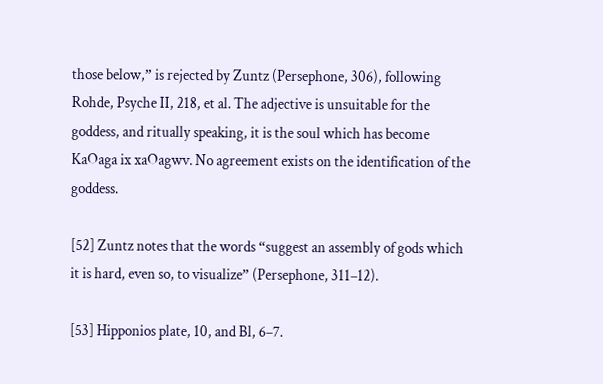those below,” is rejected by Zuntz (Persephone, 306), following Rohde, Psyche II, 218, et al. The adjective is unsuitable for the goddess, and ritually speaking, it is the soul which has become KaOaga ix xaOagwv. No agreement exists on the identification of the goddess.

[52] Zuntz notes that the words “suggest an assembly of gods which it is hard, even so, to visualize” (Persephone, 311–12).

[53] Hipponios plate, 10, and Bl, 6–7.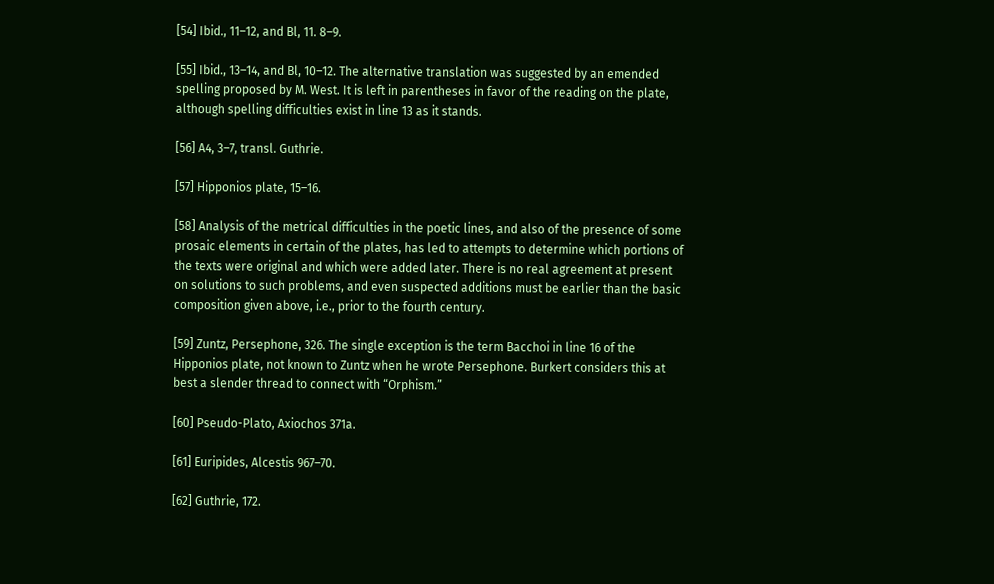[54] Ibid., 11–12, and Bl, 11. 8–9.

[55] Ibid., 13–14, and Bl, 10–12. The alternative translation was suggested by an emended spelling proposed by M. West. It is left in parentheses in favor of the reading on the plate, although spelling difficulties exist in line 13 as it stands.

[56] A4, 3–7, transl. Guthrie.

[57] Hipponios plate, 15–16.

[58] Analysis of the metrical difficulties in the poetic lines, and also of the presence of some prosaic elements in certain of the plates, has led to attempts to determine which portions of the texts were original and which were added later. There is no real agreement at present on solutions to such problems, and even suspected additions must be earlier than the basic composition given above, i.e., prior to the fourth century.

[59] Zuntz, Persephone, 326. The single exception is the term Bacchoi in line 16 of the Hipponios plate, not known to Zuntz when he wrote Persephone. Burkert considers this at best a slender thread to connect with “Orphism.”

[60] Pseudo-Plato, Axiochos 371a.

[61] Euripides, Alcestis 967–70.

[62] Guthrie, 172.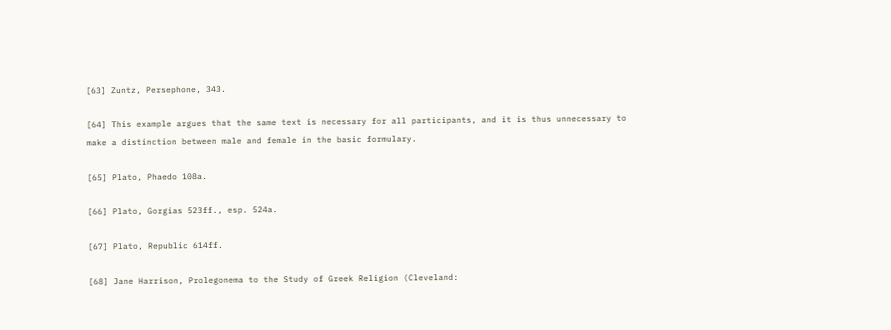[63] Zuntz, Persephone, 343.

[64] This example argues that the same text is necessary for all participants, and it is thus unnecessary to make a distinction between male and female in the basic formulary.

[65] Plato, Phaedo 108a.

[66] Plato, Gorgias 523ff., esp. 524a.

[67] Plato, Republic 614ff.

[68] Jane Harrison, Prolegonema to the Study of Greek Religion (Cleveland: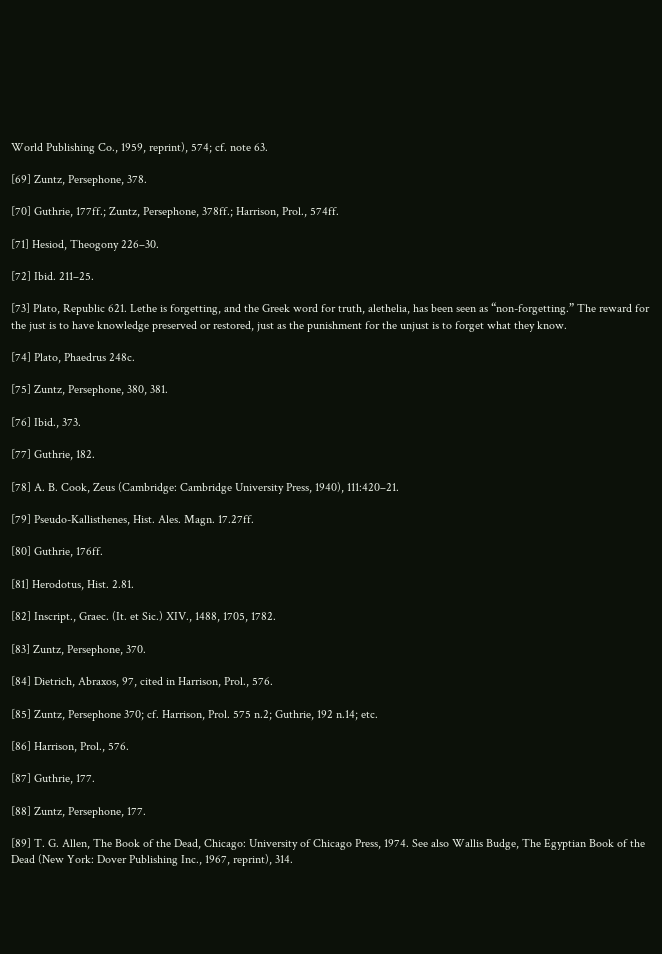World Publishing Co., 1959, reprint), 574; cf. note 63.

[69] Zuntz, Persephone, 378.

[70] Guthrie, 177ff.; Zuntz, Persephone, 378ff.; Harrison, Prol., 574ff.

[71] Hesiod, Theogony 226–30.

[72] Ibid. 211–25.

[73] Plato, Republic 621. Lethe is forgetting, and the Greek word for truth, alethelia, has been seen as “non-forgetting.” The reward for the just is to have knowledge preserved or restored, just as the punishment for the unjust is to forget what they know.

[74] Plato, Phaedrus 248c.

[75] Zuntz, Persephone, 380, 381.

[76] Ibid., 373.

[77] Guthrie, 182.

[78] A. B. Cook, Zeus (Cambridge: Cambridge University Press, 1940), 111:420–21.

[79] Pseudo-Kallisthenes, Hist. Ales. Magn. 17.27ff.

[80] Guthrie, 176ff.

[81] Herodotus, Hist. 2.81.

[82] Inscript., Graec. (It. et Sic.) XIV., 1488, 1705, 1782.

[83] Zuntz, Persephone, 370.

[84] Dietrich, Abraxos, 97, cited in Harrison, Prol., 576.

[85] Zuntz, Persephone 370; cf. Harrison, Prol. 575 n.2; Guthrie, 192 n.14; etc.

[86] Harrison, Prol., 576.

[87] Guthrie, 177.

[88] Zuntz, Persephone, 177.

[89] T. G. Allen, The Book of the Dead, Chicago: University of Chicago Press, 1974. See also Wallis Budge, The Egyptian Book of the Dead (New York: Dover Publishing Inc., 1967, reprint), 314.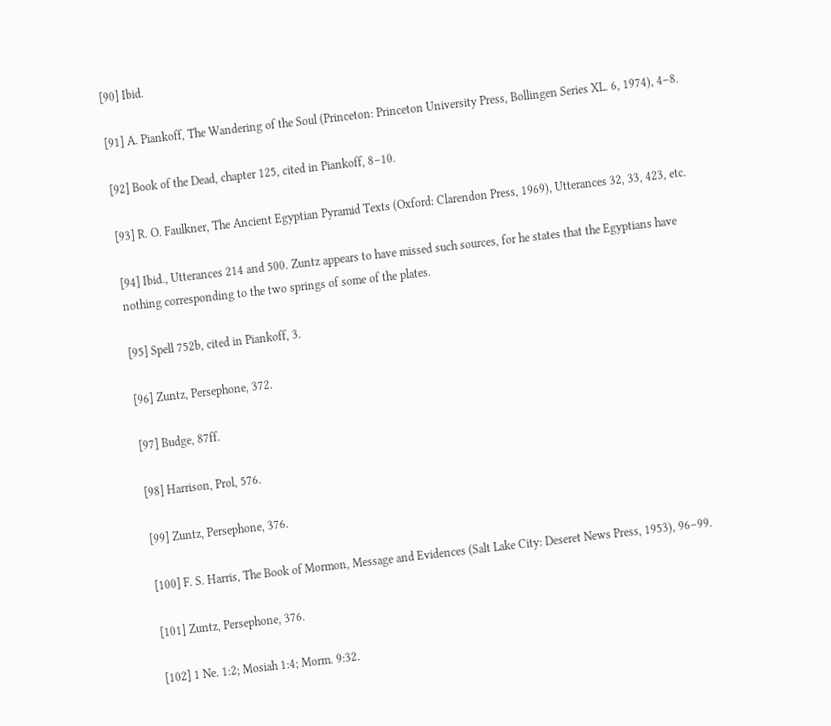[90] Ibid.

[91] A. Piankoff, The Wandering of the Soul (Princeton: Princeton University Press, Bollingen Series XL. 6, 1974), 4–8.

[92] Book of the Dead, chapter 125, cited in Piankoff, 8–10.

[93] R. O. Faulkner, The Ancient Egyptian Pyramid Texts (Oxford: Clarendon Press, 1969), Utterances 32, 33, 423, etc.

[94] Ibid., Utterances 214 and 500. Zuntz appears to have missed such sources, for he states that the Egyptians have nothing corresponding to the two springs of some of the plates.

[95] Spell 752b, cited in Piankoff, 3.

[96] Zuntz, Persephone, 372.

[97] Budge, 87ff.

[98] Harrison, Prol, 576.

[99] Zuntz, Persephone, 376.

[100] F. S. Harris, The Book of Mormon, Message and Evidences (Salt Lake City: Deseret News Press, 1953), 96–99.

[101] Zuntz, Persephone, 376.

[102] 1 Ne. 1:2; Mosiah 1:4; Morm. 9:32.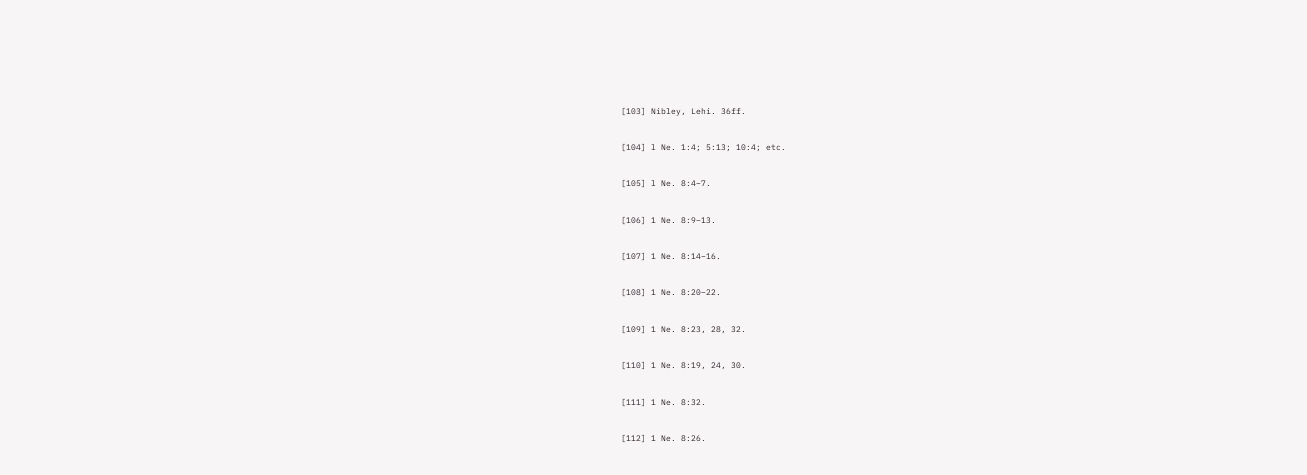[103] Nibley, Lehi. 36ff.

[104] l Ne. 1:4; 5:13; 10:4; etc.

[105] l Ne. 8:4–7.

[106] 1 Ne. 8:9–13.

[107] 1 Ne. 8:14–16.

[108] 1 Ne. 8:20–22.

[109] 1 Ne. 8:23, 28, 32.

[110] 1 Ne. 8:19, 24, 30.

[111] 1 Ne. 8:32.

[112] 1 Ne. 8:26.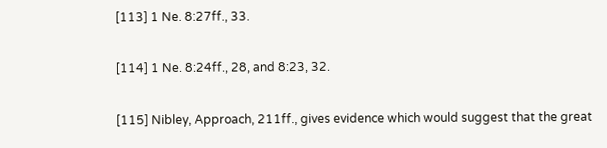[113] 1 Ne. 8:27ff., 33.

[114] 1 Ne. 8:24ff., 28, and 8:23, 32.

[115] Nibley, Approach, 211ff., gives evidence which would suggest that the great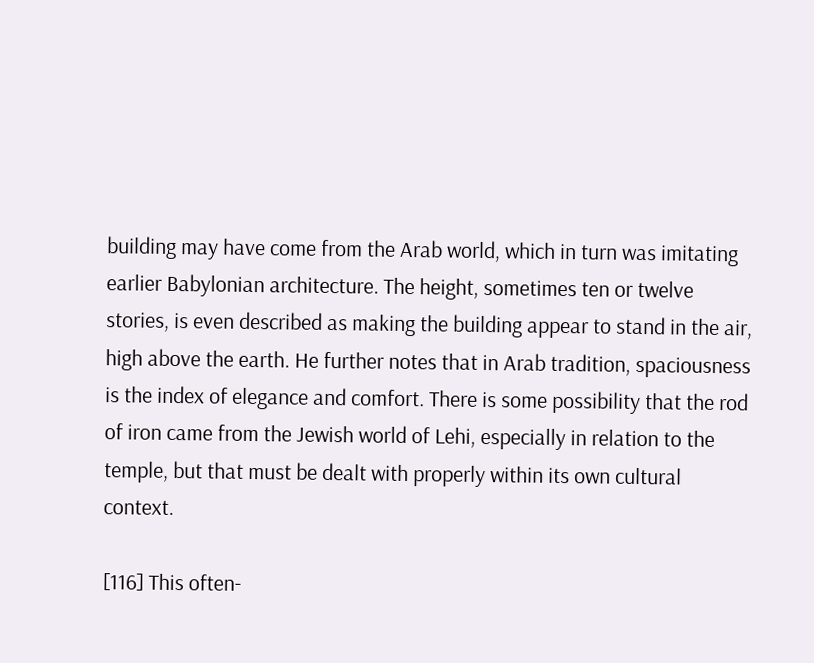building may have come from the Arab world, which in turn was imitating earlier Babylonian architecture. The height, sometimes ten or twelve stories, is even described as making the building appear to stand in the air, high above the earth. He further notes that in Arab tradition, spaciousness is the index of elegance and comfort. There is some possibility that the rod of iron came from the Jewish world of Lehi, especially in relation to the temple, but that must be dealt with properly within its own cultural context.

[116] This often-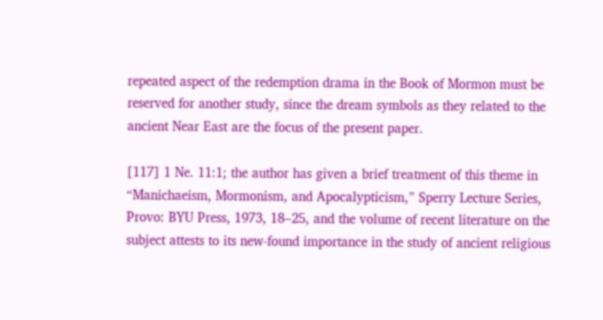repeated aspect of the redemption drama in the Book of Mormon must be reserved for another study, since the dream symbols as they related to the ancient Near East are the focus of the present paper.

[117] 1 Ne. 11:1; the author has given a brief treatment of this theme in “Manichaeism, Mormonism, and Apocalypticism,” Sperry Lecture Series, Provo: BYU Press, 1973, 18–25, and the volume of recent literature on the subject attests to its new-found importance in the study of ancient religious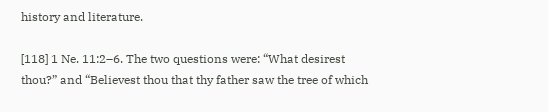history and literature.

[118] 1 Ne. 11:2–6. The two questions were: “What desirest thou?” and “Believest thou that thy father saw the tree of which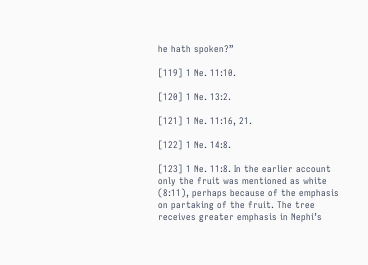he hath spoken?”

[119] 1 Ne. 11:10.

[120] 1 Ne. 13:2.

[121] 1 Ne. 11:16, 21.

[122] 1 Ne. 14:8.

[123] 1 Ne. 11:8. In the earlier account only the fruit was mentioned as white (8:11), perhaps because of the emphasis on partaking of the fruit. The tree receives greater emphasis in Nephi’s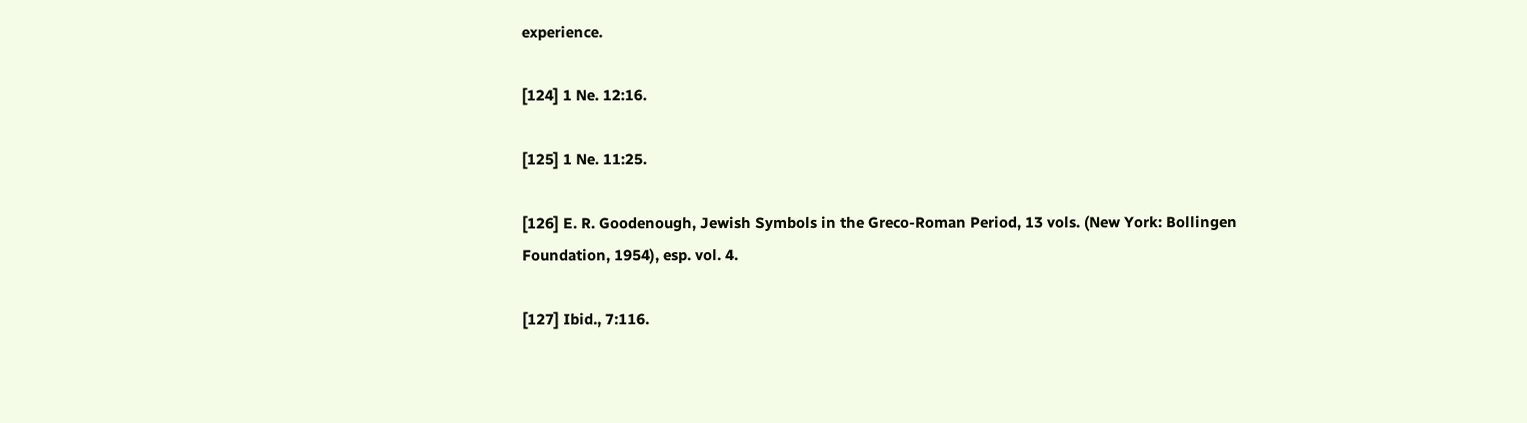experience.

[124] 1 Ne. 12:16.

[125] 1 Ne. 11:25.

[126] E. R. Goodenough, Jewish Symbols in the Greco-Roman Period, 13 vols. (New York: Bollingen Foundation, 1954), esp. vol. 4.

[127] Ibid., 7:116.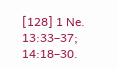[128] 1 Ne. 13:33–37; 14:18–30.